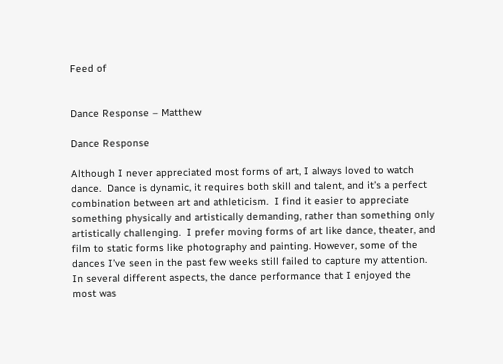Feed of


Dance Response – Matthew

Dance Response

Although I never appreciated most forms of art, I always loved to watch dance.  Dance is dynamic, it requires both skill and talent, and it’s a perfect combination between art and athleticism.  I find it easier to appreciate something physically and artistically demanding, rather than something only artistically challenging.  I prefer moving forms of art like dance, theater, and film to static forms like photography and painting. However, some of the dances I’ve seen in the past few weeks still failed to capture my attention.  In several different aspects, the dance performance that I enjoyed the most was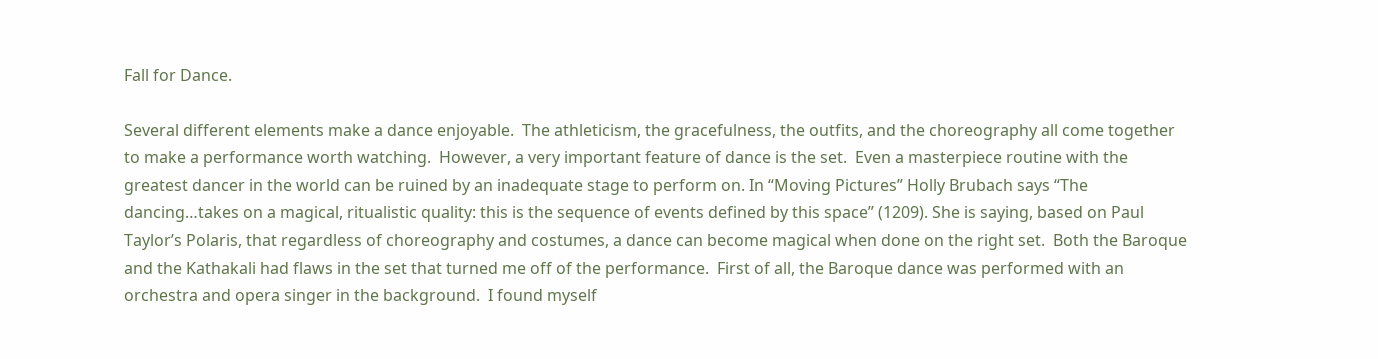Fall for Dance.

Several different elements make a dance enjoyable.  The athleticism, the gracefulness, the outfits, and the choreography all come together to make a performance worth watching.  However, a very important feature of dance is the set.  Even a masterpiece routine with the greatest dancer in the world can be ruined by an inadequate stage to perform on. In “Moving Pictures” Holly Brubach says “The dancing…takes on a magical, ritualistic quality: this is the sequence of events defined by this space” (1209). She is saying, based on Paul Taylor’s Polaris, that regardless of choreography and costumes, a dance can become magical when done on the right set.  Both the Baroque and the Kathakali had flaws in the set that turned me off of the performance.  First of all, the Baroque dance was performed with an orchestra and opera singer in the background.  I found myself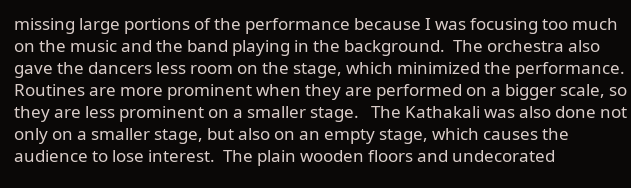missing large portions of the performance because I was focusing too much on the music and the band playing in the background.  The orchestra also gave the dancers less room on the stage, which minimized the performance.  Routines are more prominent when they are performed on a bigger scale, so they are less prominent on a smaller stage.   The Kathakali was also done not only on a smaller stage, but also on an empty stage, which causes the audience to lose interest.  The plain wooden floors and undecorated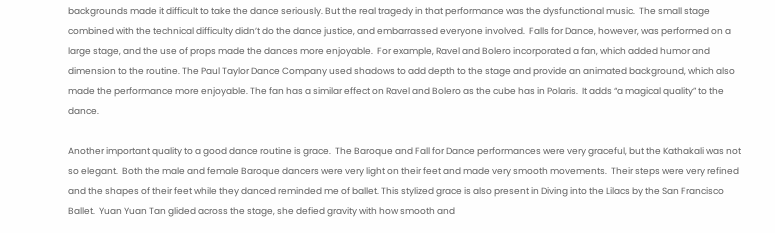backgrounds made it difficult to take the dance seriously. But the real tragedy in that performance was the dysfunctional music.  The small stage combined with the technical difficulty didn’t do the dance justice, and embarrassed everyone involved.  Falls for Dance, however, was performed on a large stage, and the use of props made the dances more enjoyable.  For example, Ravel and Bolero incorporated a fan, which added humor and dimension to the routine. The Paul Taylor Dance Company used shadows to add depth to the stage and provide an animated background, which also made the performance more enjoyable. The fan has a similar effect on Ravel and Bolero as the cube has in Polaris.  It adds “a magical quality” to the dance.

Another important quality to a good dance routine is grace.  The Baroque and Fall for Dance performances were very graceful, but the Kathakali was not so elegant.  Both the male and female Baroque dancers were very light on their feet and made very smooth movements.  Their steps were very refined and the shapes of their feet while they danced reminded me of ballet. This stylized grace is also present in Diving into the Lilacs by the San Francisco Ballet.  Yuan Yuan Tan glided across the stage, she defied gravity with how smooth and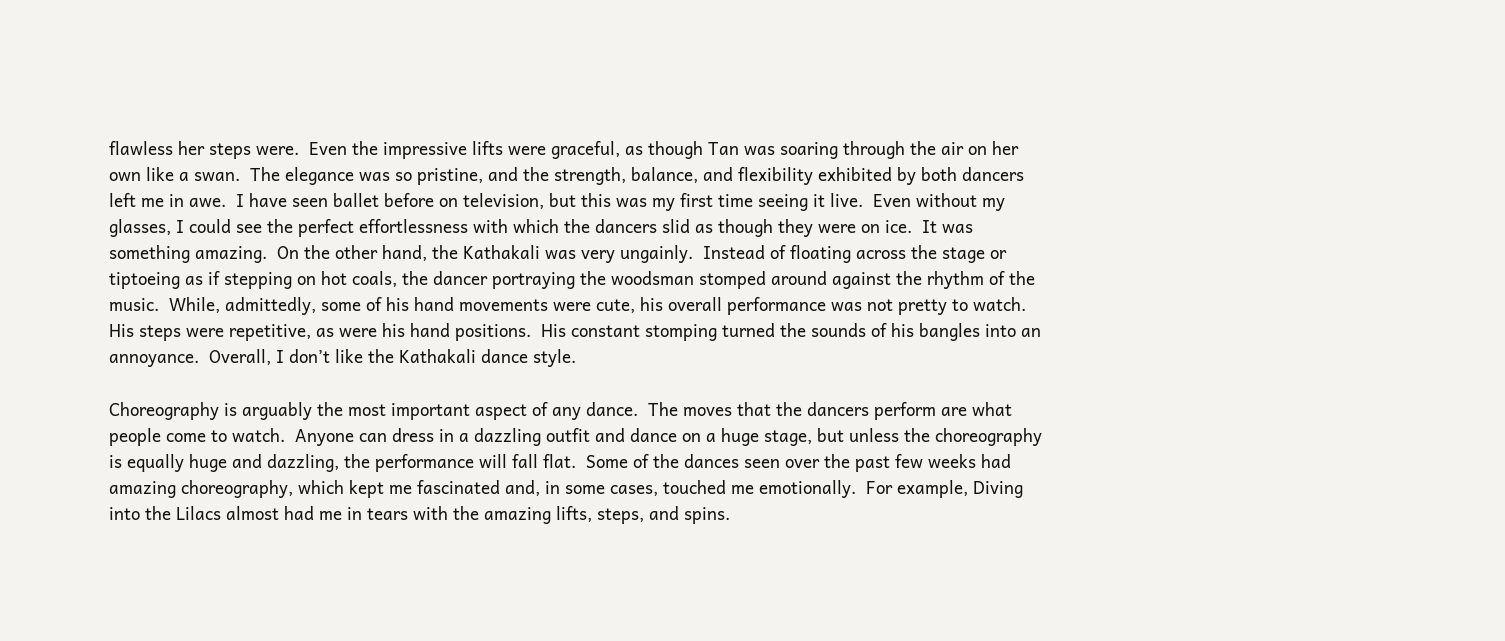flawless her steps were.  Even the impressive lifts were graceful, as though Tan was soaring through the air on her own like a swan.  The elegance was so pristine, and the strength, balance, and flexibility exhibited by both dancers left me in awe.  I have seen ballet before on television, but this was my first time seeing it live.  Even without my glasses, I could see the perfect effortlessness with which the dancers slid as though they were on ice.  It was something amazing.  On the other hand, the Kathakali was very ungainly.  Instead of floating across the stage or tiptoeing as if stepping on hot coals, the dancer portraying the woodsman stomped around against the rhythm of the music.  While, admittedly, some of his hand movements were cute, his overall performance was not pretty to watch.  His steps were repetitive, as were his hand positions.  His constant stomping turned the sounds of his bangles into an annoyance.  Overall, I don’t like the Kathakali dance style.

Choreography is arguably the most important aspect of any dance.  The moves that the dancers perform are what people come to watch.  Anyone can dress in a dazzling outfit and dance on a huge stage, but unless the choreography is equally huge and dazzling, the performance will fall flat.  Some of the dances seen over the past few weeks had amazing choreography, which kept me fascinated and, in some cases, touched me emotionally.  For example, Diving into the Lilacs almost had me in tears with the amazing lifts, steps, and spins.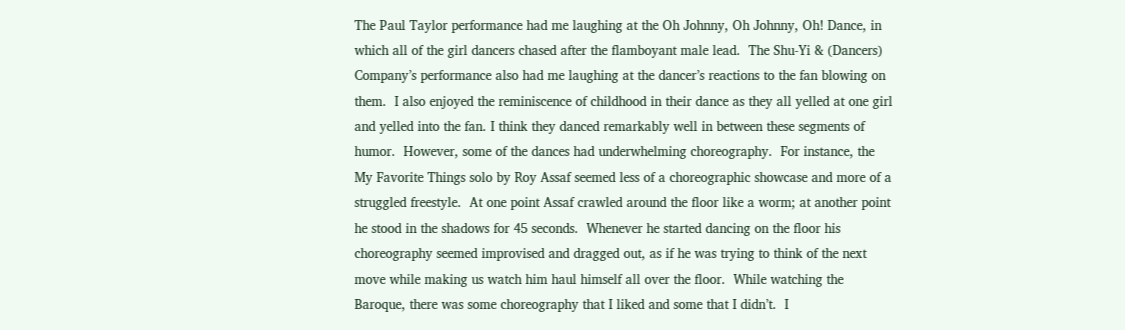The Paul Taylor performance had me laughing at the Oh Johnny, Oh Johnny, Oh! Dance, in which all of the girl dancers chased after the flamboyant male lead.  The Shu-Yi & (Dancers) Company’s performance also had me laughing at the dancer’s reactions to the fan blowing on them.  I also enjoyed the reminiscence of childhood in their dance as they all yelled at one girl and yelled into the fan. I think they danced remarkably well in between these segments of humor.  However, some of the dances had underwhelming choreography.  For instance, the My Favorite Things solo by Roy Assaf seemed less of a choreographic showcase and more of a struggled freestyle.  At one point Assaf crawled around the floor like a worm; at another point he stood in the shadows for 45 seconds.  Whenever he started dancing on the floor his choreography seemed improvised and dragged out, as if he was trying to think of the next move while making us watch him haul himself all over the floor.  While watching the Baroque, there was some choreography that I liked and some that I didn’t.  I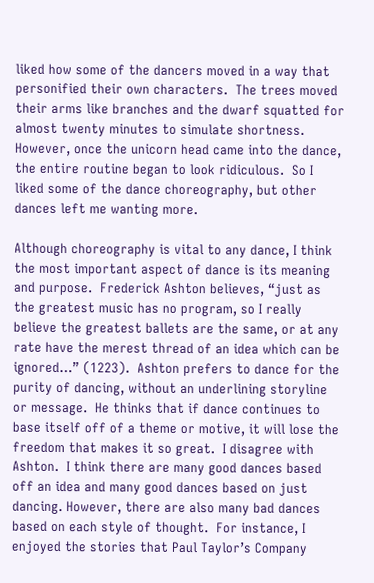liked how some of the dancers moved in a way that personified their own characters.  The trees moved their arms like branches and the dwarf squatted for almost twenty minutes to simulate shortness.  However, once the unicorn head came into the dance, the entire routine began to look ridiculous.  So I liked some of the dance choreography, but other dances left me wanting more.

Although choreography is vital to any dance, I think the most important aspect of dance is its meaning and purpose.  Frederick Ashton believes, “just as the greatest music has no program, so I really believe the greatest ballets are the same, or at any rate have the merest thread of an idea which can be ignored…” (1223).  Ashton prefers to dance for the purity of dancing, without an underlining storyline or message.  He thinks that if dance continues to base itself off of a theme or motive, it will lose the freedom that makes it so great.  I disagree with Ashton.  I think there are many good dances based off an idea and many good dances based on just dancing. However, there are also many bad dances based on each style of thought.  For instance, I enjoyed the stories that Paul Taylor’s Company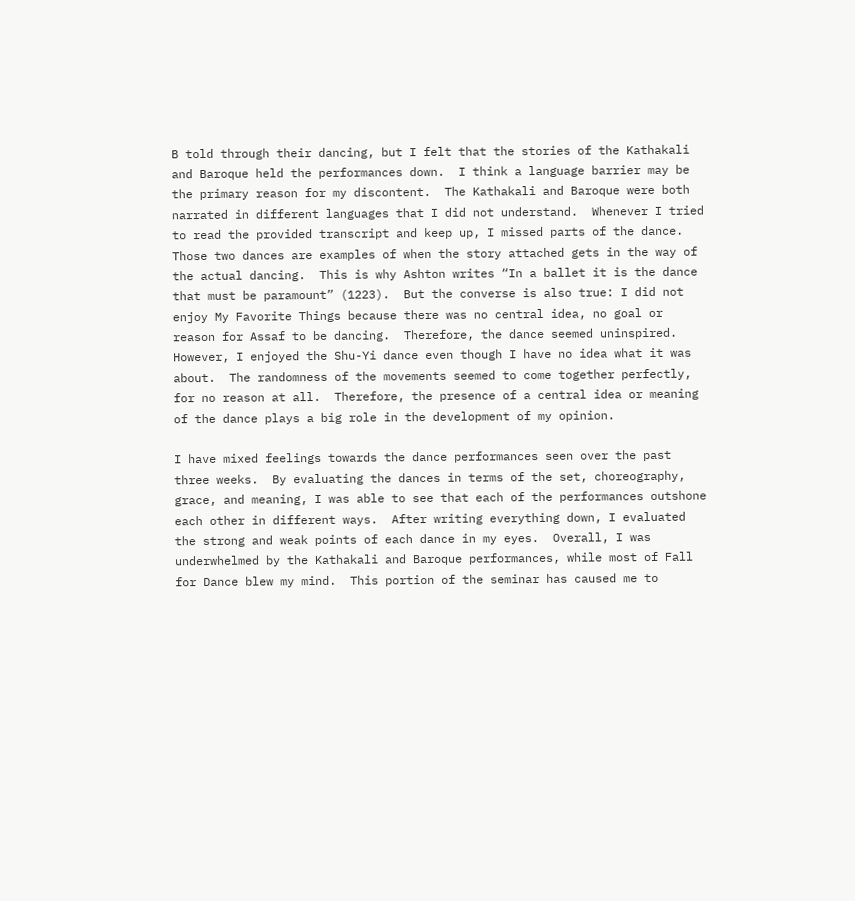B told through their dancing, but I felt that the stories of the Kathakali and Baroque held the performances down.  I think a language barrier may be the primary reason for my discontent.  The Kathakali and Baroque were both narrated in different languages that I did not understand.  Whenever I tried to read the provided transcript and keep up, I missed parts of the dance.  Those two dances are examples of when the story attached gets in the way of the actual dancing.  This is why Ashton writes “In a ballet it is the dance that must be paramount” (1223).  But the converse is also true: I did not enjoy My Favorite Things because there was no central idea, no goal or reason for Assaf to be dancing.  Therefore, the dance seemed uninspired.  However, I enjoyed the Shu-Yi dance even though I have no idea what it was about.  The randomness of the movements seemed to come together perfectly, for no reason at all.  Therefore, the presence of a central idea or meaning of the dance plays a big role in the development of my opinion.

I have mixed feelings towards the dance performances seen over the past three weeks.  By evaluating the dances in terms of the set, choreography, grace, and meaning, I was able to see that each of the performances outshone each other in different ways.  After writing everything down, I evaluated the strong and weak points of each dance in my eyes.  Overall, I was underwhelmed by the Kathakali and Baroque performances, while most of Fall for Dance blew my mind.  This portion of the seminar has caused me to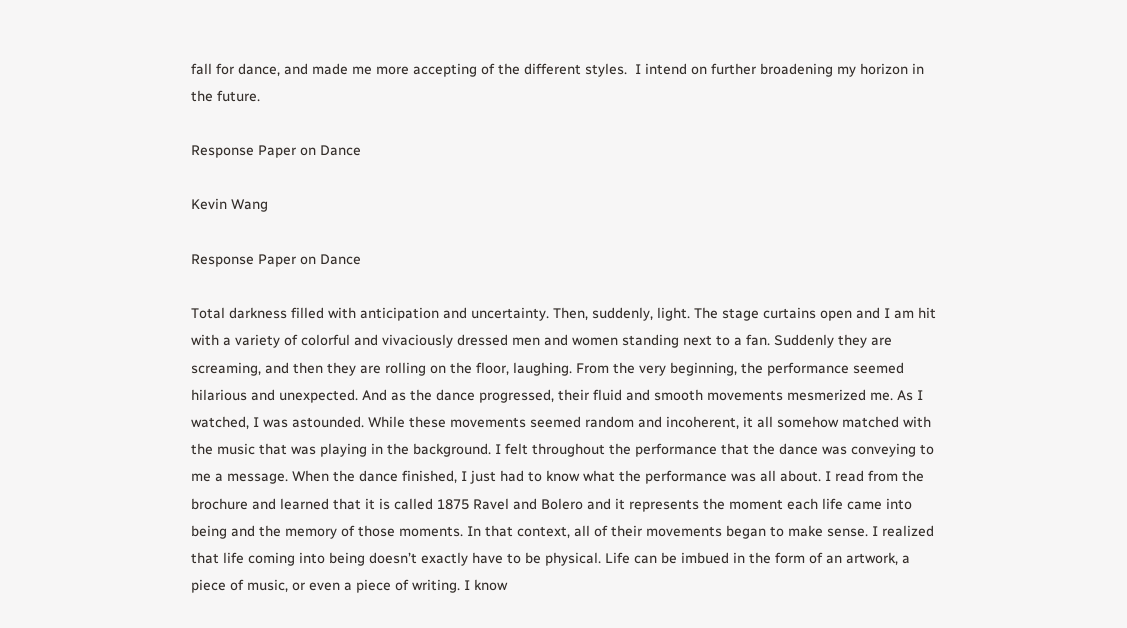fall for dance, and made me more accepting of the different styles.  I intend on further broadening my horizon in the future.

Response Paper on Dance

Kevin Wang

Response Paper on Dance

Total darkness filled with anticipation and uncertainty. Then, suddenly, light. The stage curtains open and I am hit with a variety of colorful and vivaciously dressed men and women standing next to a fan. Suddenly they are screaming, and then they are rolling on the floor, laughing. From the very beginning, the performance seemed hilarious and unexpected. And as the dance progressed, their fluid and smooth movements mesmerized me. As I watched, I was astounded. While these movements seemed random and incoherent, it all somehow matched with the music that was playing in the background. I felt throughout the performance that the dance was conveying to me a message. When the dance finished, I just had to know what the performance was all about. I read from the brochure and learned that it is called 1875 Ravel and Bolero and it represents the moment each life came into being and the memory of those moments. In that context, all of their movements began to make sense. I realized that life coming into being doesn’t exactly have to be physical. Life can be imbued in the form of an artwork, a piece of music, or even a piece of writing. I know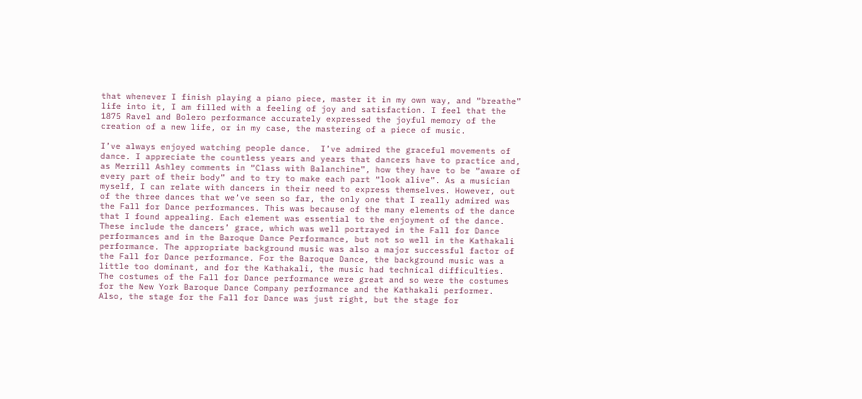that whenever I finish playing a piano piece, master it in my own way, and “breathe” life into it, I am filled with a feeling of joy and satisfaction. I feel that the 1875 Ravel and Bolero performance accurately expressed the joyful memory of the creation of a new life, or in my case, the mastering of a piece of music.

I’ve always enjoyed watching people dance.  I’ve admired the graceful movements of dance. I appreciate the countless years and years that dancers have to practice and, as Merrill Ashley comments in “Class with Balanchine”, how they have to be “aware of every part of their body” and to try to make each part “look alive”. As a musician myself, I can relate with dancers in their need to express themselves. However, out of the three dances that we’ve seen so far, the only one that I really admired was the Fall for Dance performances. This was because of the many elements of the dance that I found appealing. Each element was essential to the enjoyment of the dance. These include the dancers’ grace, which was well portrayed in the Fall for Dance performances and in the Baroque Dance Performance, but not so well in the Kathakali performance. The appropriate background music was also a major successful factor of the Fall for Dance performance. For the Baroque Dance, the background music was a little too dominant, and for the Kathakali, the music had technical difficulties. The costumes of the Fall for Dance performance were great and so were the costumes for the New York Baroque Dance Company performance and the Kathakali performer. Also, the stage for the Fall for Dance was just right, but the stage for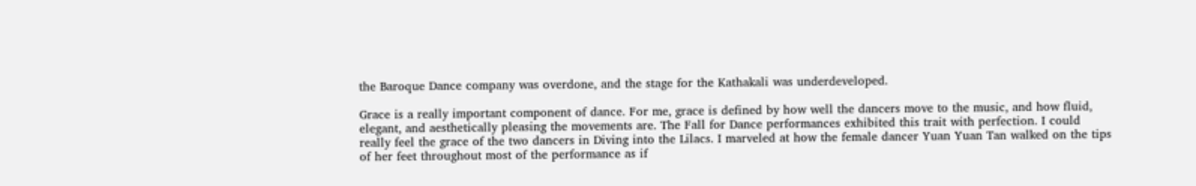the Baroque Dance company was overdone, and the stage for the Kathakali was underdeveloped.

Grace is a really important component of dance. For me, grace is defined by how well the dancers move to the music, and how fluid, elegant, and aesthetically pleasing the movements are. The Fall for Dance performances exhibited this trait with perfection. I could really feel the grace of the two dancers in Diving into the Lilacs. I marveled at how the female dancer Yuan Yuan Tan walked on the tips of her feet throughout most of the performance as if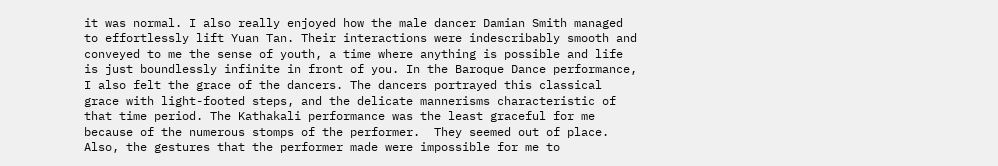it was normal. I also really enjoyed how the male dancer Damian Smith managed to effortlessly lift Yuan Tan. Their interactions were indescribably smooth and conveyed to me the sense of youth, a time where anything is possible and life is just boundlessly infinite in front of you. In the Baroque Dance performance, I also felt the grace of the dancers. The dancers portrayed this classical grace with light-footed steps, and the delicate mannerisms characteristic of that time period. The Kathakali performance was the least graceful for me because of the numerous stomps of the performer.  They seemed out of place. Also, the gestures that the performer made were impossible for me to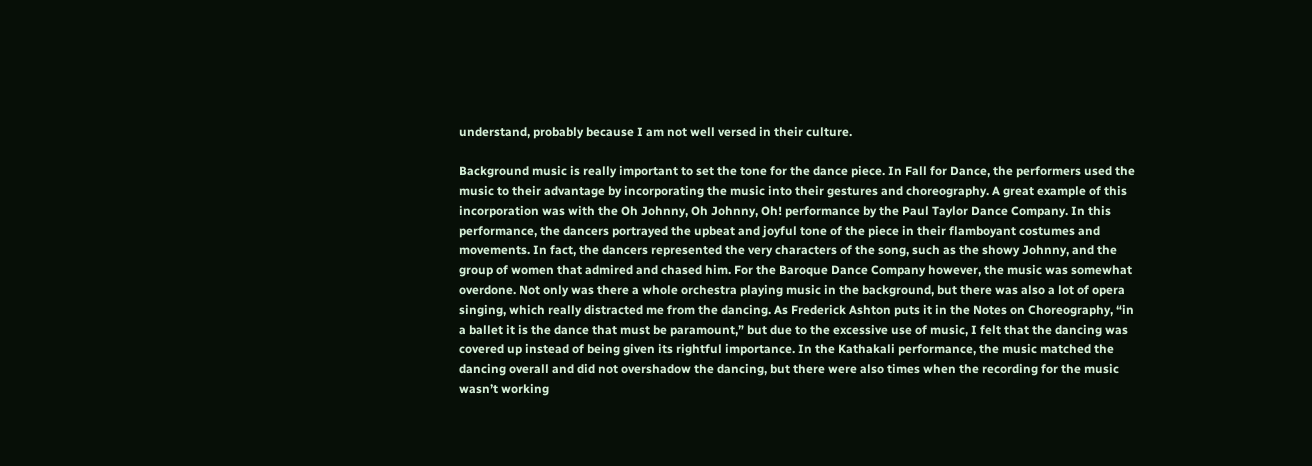understand, probably because I am not well versed in their culture.

Background music is really important to set the tone for the dance piece. In Fall for Dance, the performers used the music to their advantage by incorporating the music into their gestures and choreography. A great example of this incorporation was with the Oh Johnny, Oh Johnny, Oh! performance by the Paul Taylor Dance Company. In this performance, the dancers portrayed the upbeat and joyful tone of the piece in their flamboyant costumes and movements. In fact, the dancers represented the very characters of the song, such as the showy Johnny, and the group of women that admired and chased him. For the Baroque Dance Company however, the music was somewhat overdone. Not only was there a whole orchestra playing music in the background, but there was also a lot of opera singing, which really distracted me from the dancing. As Frederick Ashton puts it in the Notes on Choreography, “in a ballet it is the dance that must be paramount,” but due to the excessive use of music, I felt that the dancing was covered up instead of being given its rightful importance. In the Kathakali performance, the music matched the dancing overall and did not overshadow the dancing, but there were also times when the recording for the music wasn’t working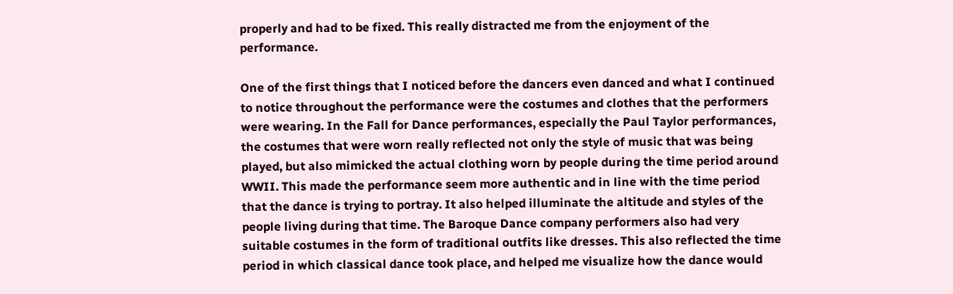properly and had to be fixed. This really distracted me from the enjoyment of the performance.

One of the first things that I noticed before the dancers even danced and what I continued to notice throughout the performance were the costumes and clothes that the performers were wearing. In the Fall for Dance performances, especially the Paul Taylor performances, the costumes that were worn really reflected not only the style of music that was being played, but also mimicked the actual clothing worn by people during the time period around WWII. This made the performance seem more authentic and in line with the time period that the dance is trying to portray. It also helped illuminate the altitude and styles of the people living during that time. The Baroque Dance company performers also had very suitable costumes in the form of traditional outfits like dresses. This also reflected the time period in which classical dance took place, and helped me visualize how the dance would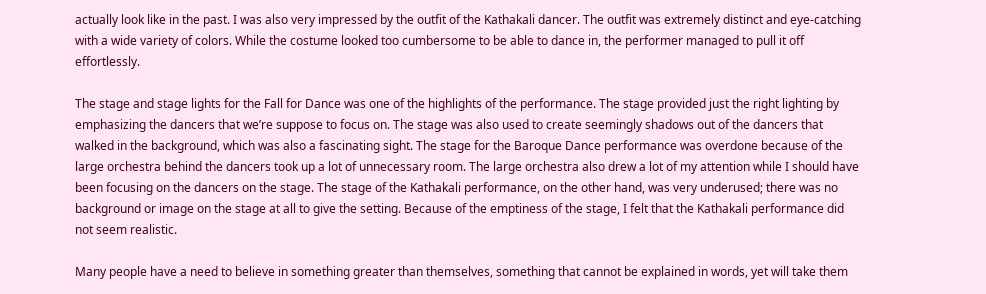actually look like in the past. I was also very impressed by the outfit of the Kathakali dancer. The outfit was extremely distinct and eye-catching with a wide variety of colors. While the costume looked too cumbersome to be able to dance in, the performer managed to pull it off effortlessly.

The stage and stage lights for the Fall for Dance was one of the highlights of the performance. The stage provided just the right lighting by emphasizing the dancers that we’re suppose to focus on. The stage was also used to create seemingly shadows out of the dancers that walked in the background, which was also a fascinating sight. The stage for the Baroque Dance performance was overdone because of the large orchestra behind the dancers took up a lot of unnecessary room. The large orchestra also drew a lot of my attention while I should have been focusing on the dancers on the stage. The stage of the Kathakali performance, on the other hand, was very underused; there was no background or image on the stage at all to give the setting. Because of the emptiness of the stage, I felt that the Kathakali performance did not seem realistic.

Many people have a need to believe in something greater than themselves, something that cannot be explained in words, yet will take them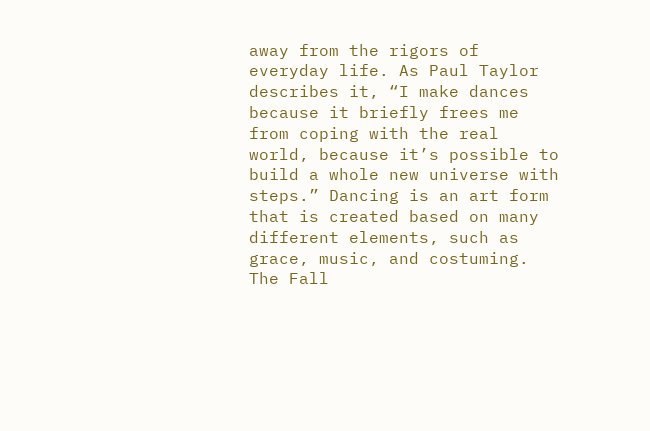away from the rigors of everyday life. As Paul Taylor describes it, “I make dances because it briefly frees me from coping with the real world, because it’s possible to build a whole new universe with steps.” Dancing is an art form that is created based on many different elements, such as grace, music, and costuming. The Fall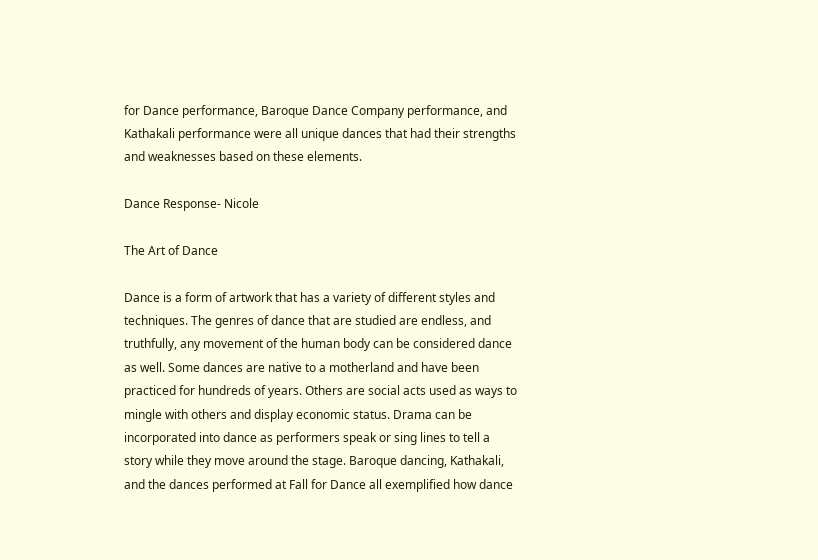for Dance performance, Baroque Dance Company performance, and Kathakali performance were all unique dances that had their strengths and weaknesses based on these elements.

Dance Response- Nicole

The Art of Dance

Dance is a form of artwork that has a variety of different styles and techniques. The genres of dance that are studied are endless, and truthfully, any movement of the human body can be considered dance as well. Some dances are native to a motherland and have been practiced for hundreds of years. Others are social acts used as ways to mingle with others and display economic status. Drama can be incorporated into dance as performers speak or sing lines to tell a story while they move around the stage. Baroque dancing, Kathakali, and the dances performed at Fall for Dance all exemplified how dance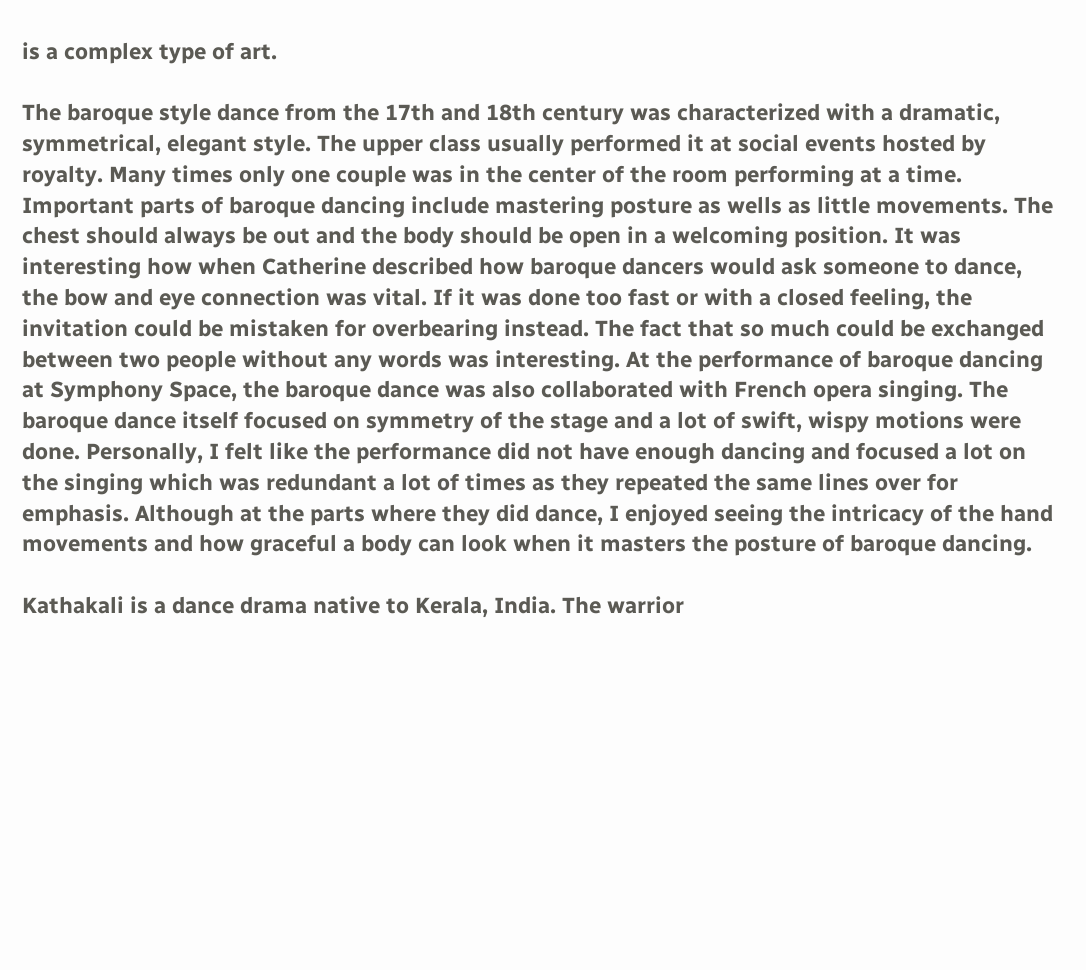is a complex type of art.

The baroque style dance from the 17th and 18th century was characterized with a dramatic, symmetrical, elegant style. The upper class usually performed it at social events hosted by royalty. Many times only one couple was in the center of the room performing at a time.  Important parts of baroque dancing include mastering posture as wells as little movements. The chest should always be out and the body should be open in a welcoming position. It was interesting how when Catherine described how baroque dancers would ask someone to dance, the bow and eye connection was vital. If it was done too fast or with a closed feeling, the invitation could be mistaken for overbearing instead. The fact that so much could be exchanged between two people without any words was interesting. At the performance of baroque dancing at Symphony Space, the baroque dance was also collaborated with French opera singing. The baroque dance itself focused on symmetry of the stage and a lot of swift, wispy motions were done. Personally, I felt like the performance did not have enough dancing and focused a lot on the singing which was redundant a lot of times as they repeated the same lines over for emphasis. Although at the parts where they did dance, I enjoyed seeing the intricacy of the hand movements and how graceful a body can look when it masters the posture of baroque dancing.

Kathakali is a dance drama native to Kerala, India. The warrior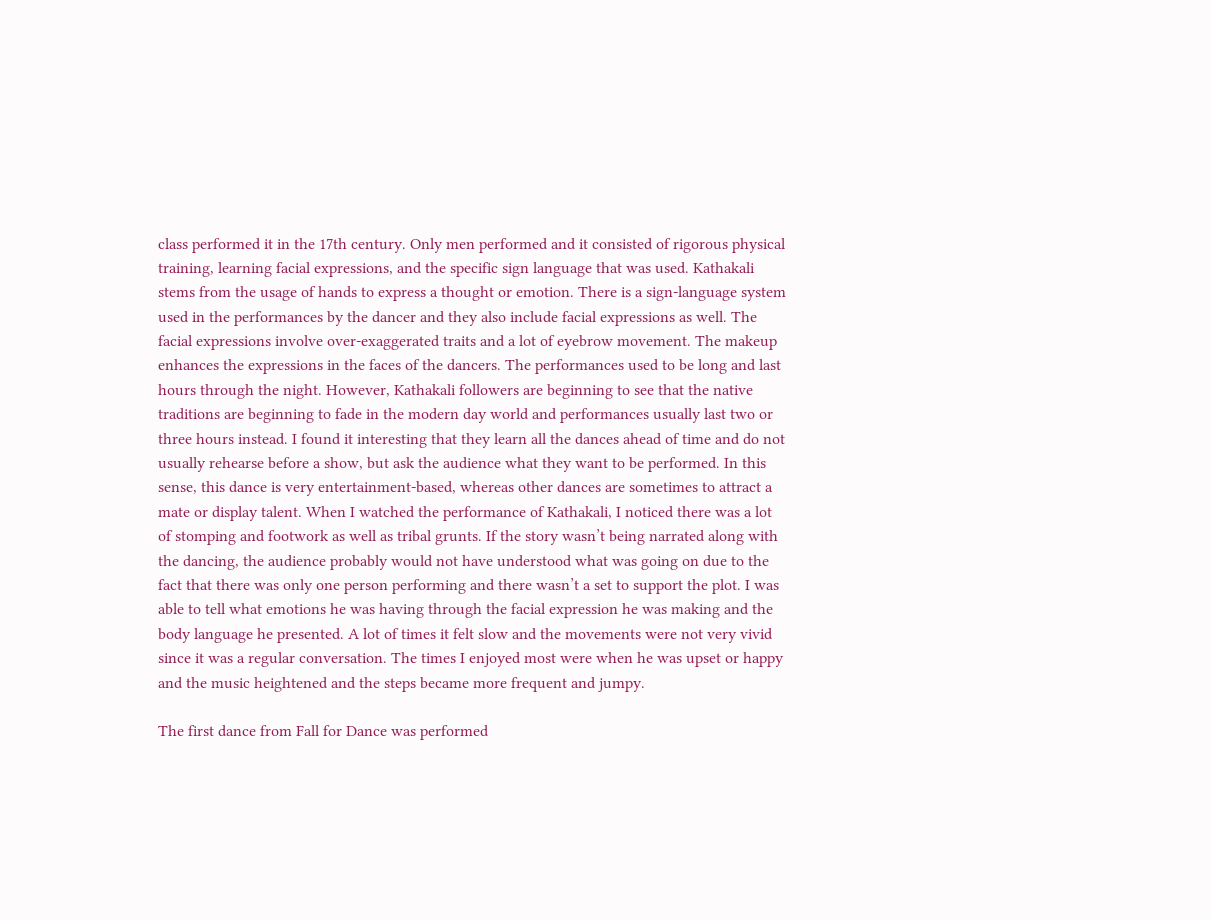class performed it in the 17th century. Only men performed and it consisted of rigorous physical training, learning facial expressions, and the specific sign language that was used. Kathakali stems from the usage of hands to express a thought or emotion. There is a sign-language system used in the performances by the dancer and they also include facial expressions as well. The facial expressions involve over-exaggerated traits and a lot of eyebrow movement. The makeup enhances the expressions in the faces of the dancers. The performances used to be long and last hours through the night. However, Kathakali followers are beginning to see that the native traditions are beginning to fade in the modern day world and performances usually last two or three hours instead. I found it interesting that they learn all the dances ahead of time and do not usually rehearse before a show, but ask the audience what they want to be performed. In this sense, this dance is very entertainment-based, whereas other dances are sometimes to attract a mate or display talent. When I watched the performance of Kathakali, I noticed there was a lot of stomping and footwork as well as tribal grunts. If the story wasn’t being narrated along with the dancing, the audience probably would not have understood what was going on due to the fact that there was only one person performing and there wasn’t a set to support the plot. I was able to tell what emotions he was having through the facial expression he was making and the body language he presented. A lot of times it felt slow and the movements were not very vivid since it was a regular conversation. The times I enjoyed most were when he was upset or happy and the music heightened and the steps became more frequent and jumpy.

The first dance from Fall for Dance was performed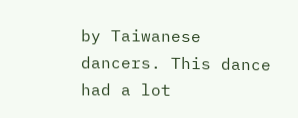by Taiwanese dancers. This dance had a lot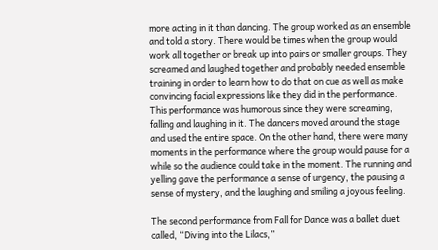more acting in it than dancing. The group worked as an ensemble and told a story. There would be times when the group would work all together or break up into pairs or smaller groups. They screamed and laughed together and probably needed ensemble training in order to learn how to do that on cue as well as make convincing facial expressions like they did in the performance. This performance was humorous since they were screaming, falling and laughing in it. The dancers moved around the stage and used the entire space. On the other hand, there were many moments in the performance where the group would pause for a while so the audience could take in the moment. The running and yelling gave the performance a sense of urgency, the pausing a sense of mystery, and the laughing and smiling a joyous feeling.

The second performance from Fall for Dance was a ballet duet called, “Diving into the Lilacs,”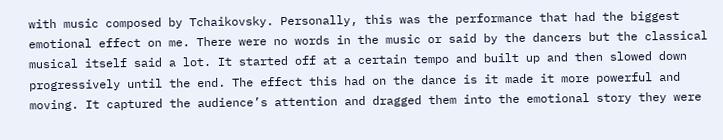with music composed by Tchaikovsky. Personally, this was the performance that had the biggest emotional effect on me. There were no words in the music or said by the dancers but the classical musical itself said a lot. It started off at a certain tempo and built up and then slowed down progressively until the end. The effect this had on the dance is it made it more powerful and moving. It captured the audience’s attention and dragged them into the emotional story they were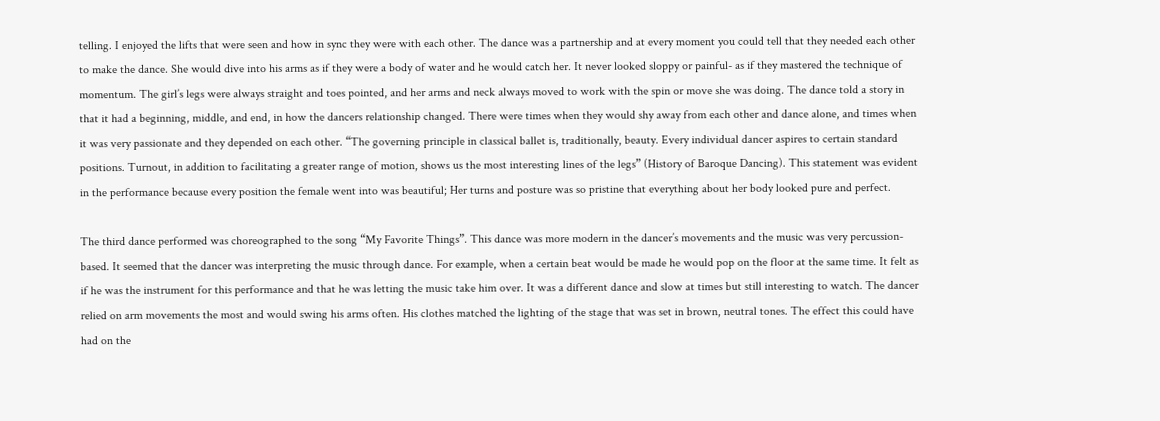telling. I enjoyed the lifts that were seen and how in sync they were with each other. The dance was a partnership and at every moment you could tell that they needed each other to make the dance. She would dive into his arms as if they were a body of water and he would catch her. It never looked sloppy or painful- as if they mastered the technique of momentum. The girl’s legs were always straight and toes pointed, and her arms and neck always moved to work with the spin or move she was doing. The dance told a story in that it had a beginning, middle, and end, in how the dancers relationship changed. There were times when they would shy away from each other and dance alone, and times when it was very passionate and they depended on each other. “The governing principle in classical ballet is, traditionally, beauty. Every individual dancer aspires to certain standard positions. Turnout, in addition to facilitating a greater range of motion, shows us the most interesting lines of the legs” (History of Baroque Dancing). This statement was evident in the performance because every position the female went into was beautiful; Her turns and posture was so pristine that everything about her body looked pure and perfect.

The third dance performed was choreographed to the song “My Favorite Things”. This dance was more modern in the dancer’s movements and the music was very percussion-based. It seemed that the dancer was interpreting the music through dance. For example, when a certain beat would be made he would pop on the floor at the same time. It felt as if he was the instrument for this performance and that he was letting the music take him over. It was a different dance and slow at times but still interesting to watch. The dancer relied on arm movements the most and would swing his arms often. His clothes matched the lighting of the stage that was set in brown, neutral tones. The effect this could have had on the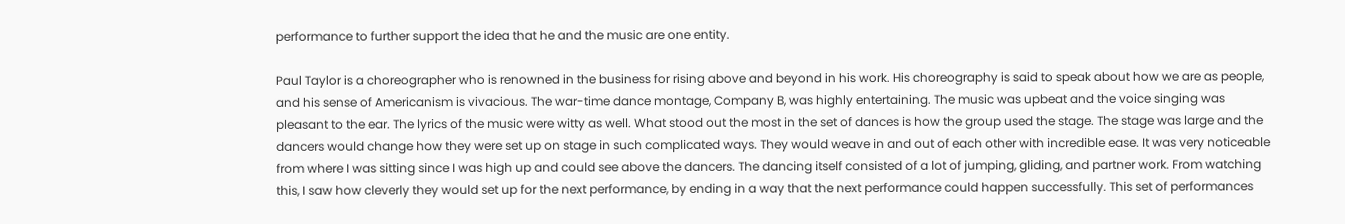performance to further support the idea that he and the music are one entity.

Paul Taylor is a choreographer who is renowned in the business for rising above and beyond in his work. His choreography is said to speak about how we are as people, and his sense of Americanism is vivacious. The war-time dance montage, Company B, was highly entertaining. The music was upbeat and the voice singing was pleasant to the ear. The lyrics of the music were witty as well. What stood out the most in the set of dances is how the group used the stage. The stage was large and the dancers would change how they were set up on stage in such complicated ways. They would weave in and out of each other with incredible ease. It was very noticeable from where I was sitting since I was high up and could see above the dancers. The dancing itself consisted of a lot of jumping, gliding, and partner work. From watching this, I saw how cleverly they would set up for the next performance, by ending in a way that the next performance could happen successfully. This set of performances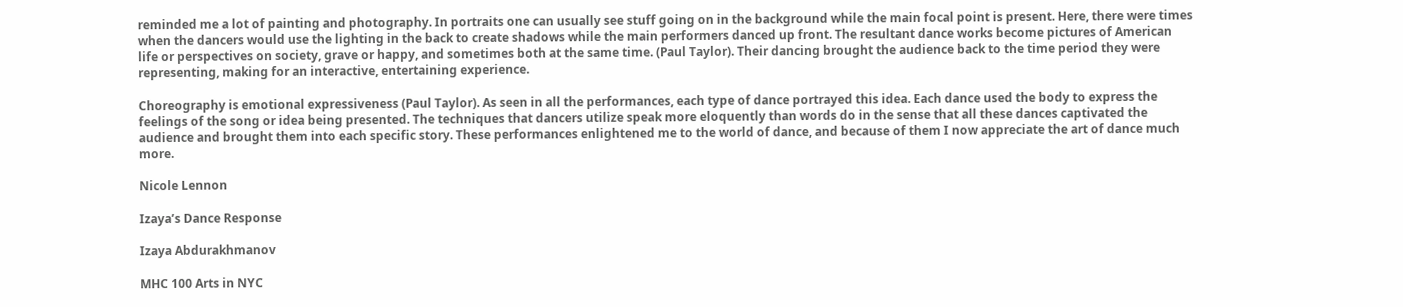reminded me a lot of painting and photography. In portraits one can usually see stuff going on in the background while the main focal point is present. Here, there were times when the dancers would use the lighting in the back to create shadows while the main performers danced up front. The resultant dance works become pictures of American life or perspectives on society, grave or happy, and sometimes both at the same time. (Paul Taylor). Their dancing brought the audience back to the time period they were representing, making for an interactive, entertaining experience.

Choreography is emotional expressiveness (Paul Taylor). As seen in all the performances, each type of dance portrayed this idea. Each dance used the body to express the feelings of the song or idea being presented. The techniques that dancers utilize speak more eloquently than words do in the sense that all these dances captivated the audience and brought them into each specific story. These performances enlightened me to the world of dance, and because of them I now appreciate the art of dance much more.

Nicole Lennon

Izaya’s Dance Response

Izaya Abdurakhmanov

MHC 100 Arts in NYC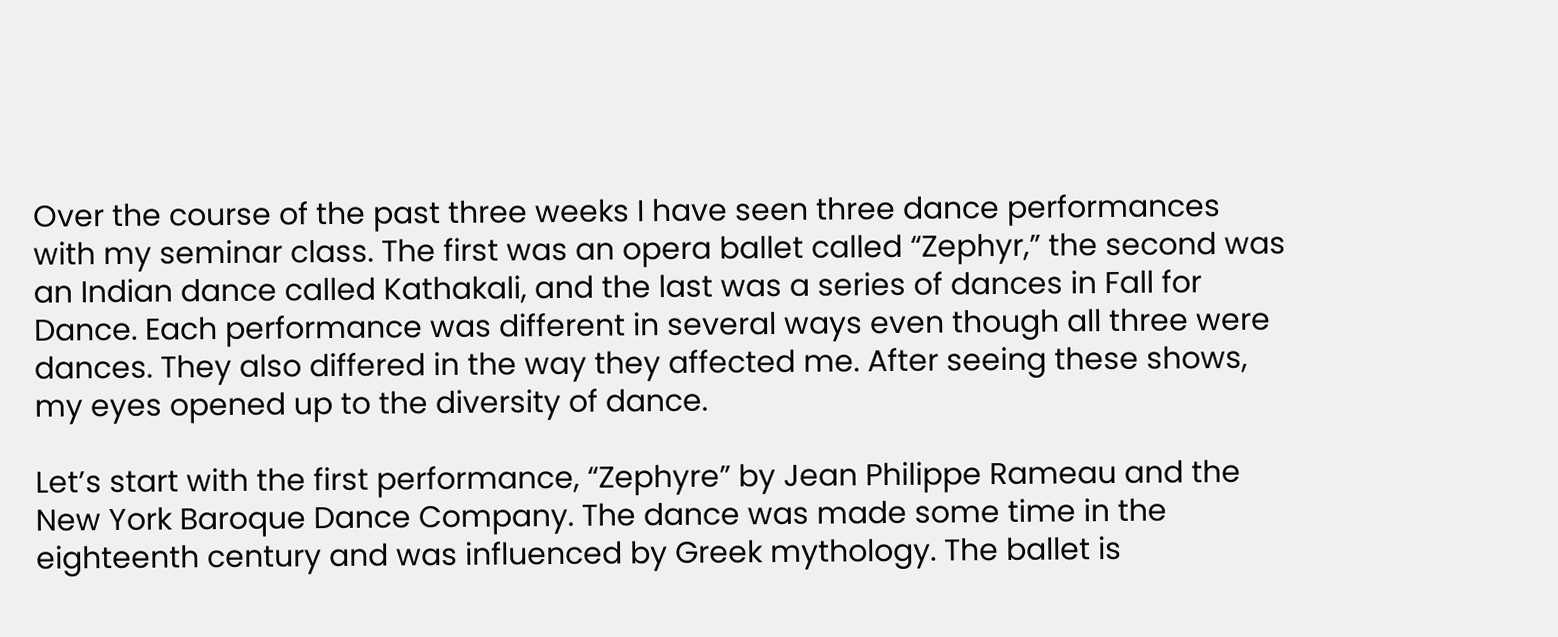Over the course of the past three weeks I have seen three dance performances with my seminar class. The first was an opera ballet called “Zephyr,” the second was an Indian dance called Kathakali, and the last was a series of dances in Fall for Dance. Each performance was different in several ways even though all three were dances. They also differed in the way they affected me. After seeing these shows, my eyes opened up to the diversity of dance.

Let’s start with the first performance, “Zephyre” by Jean Philippe Rameau and the New York Baroque Dance Company. The dance was made some time in the eighteenth century and was influenced by Greek mythology. The ballet is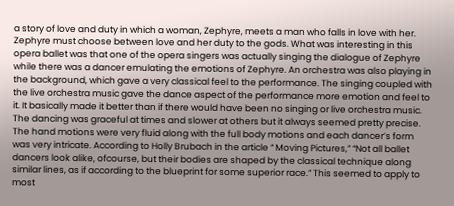a story of love and duty in which a woman, Zephyre, meets a man who falls in love with her. Zephyre must choose between love and her duty to the gods. What was interesting in this opera ballet was that one of the opera singers was actually singing the dialogue of Zephyre while there was a dancer emulating the emotions of Zephyre. An orchestra was also playing in the background, which gave a very classical feel to the performance. The singing coupled with the live orchestra music gave the dance aspect of the performance more emotion and feel to it. It basically made it better than if there would have been no singing or live orchestra music. The dancing was graceful at times and slower at others but it always seemed pretty precise. The hand motions were very fluid along with the full body motions and each dancer’s form was very intricate. According to Holly Brubach in the article “ Moving Pictures,” “Not all ballet dancers look alike, ofcourse, but their bodies are shaped by the classical technique along similar lines, as if according to the blueprint for some superior race.” This seemed to apply to most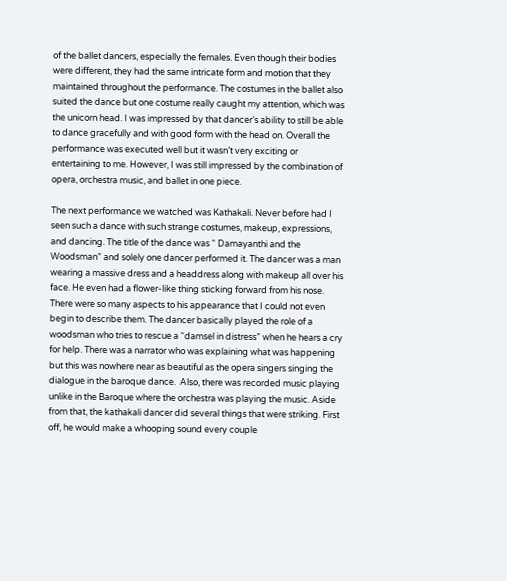of the ballet dancers, especially the females. Even though their bodies were different, they had the same intricate form and motion that they maintained throughout the performance. The costumes in the ballet also suited the dance but one costume really caught my attention, which was the unicorn head. I was impressed by that dancer’s ability to still be able to dance gracefully and with good form with the head on. Overall the performance was executed well but it wasn’t very exciting or entertaining to me. However, I was still impressed by the combination of opera, orchestra music, and ballet in one piece.

The next performance we watched was Kathakali. Never before had I seen such a dance with such strange costumes, makeup, expressions, and dancing. The title of the dance was “ Damayanthi and the Woodsman” and solely one dancer performed it. The dancer was a man wearing a massive dress and a headdress along with makeup all over his face. He even had a flower-like thing sticking forward from his nose. There were so many aspects to his appearance that I could not even begin to describe them. The dancer basically played the role of a woodsman who tries to rescue a “damsel in distress” when he hears a cry for help. There was a narrator who was explaining what was happening but this was nowhere near as beautiful as the opera singers singing the dialogue in the baroque dance.  Also, there was recorded music playing unlike in the Baroque where the orchestra was playing the music. Aside from that, the kathakali dancer did several things that were striking. First off, he would make a whooping sound every couple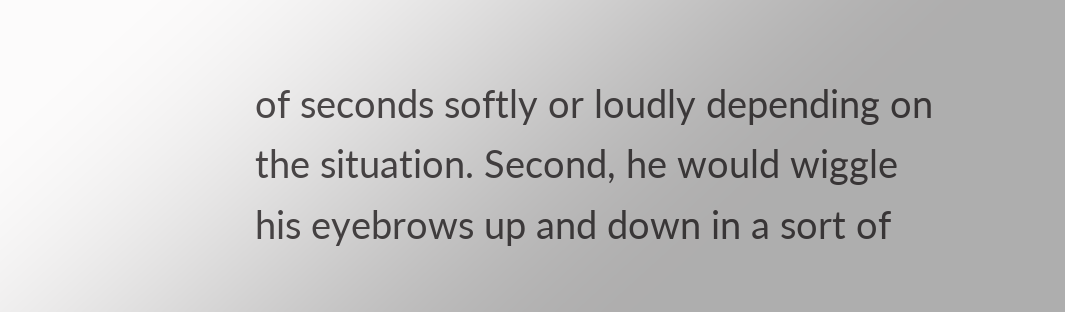of seconds softly or loudly depending on the situation. Second, he would wiggle his eyebrows up and down in a sort of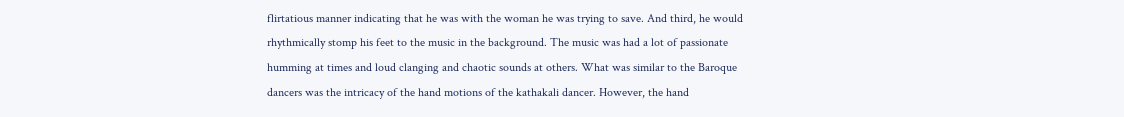flirtatious manner indicating that he was with the woman he was trying to save. And third, he would rhythmically stomp his feet to the music in the background. The music was had a lot of passionate humming at times and loud clanging and chaotic sounds at others. What was similar to the Baroque dancers was the intricacy of the hand motions of the kathakali dancer. However, the hand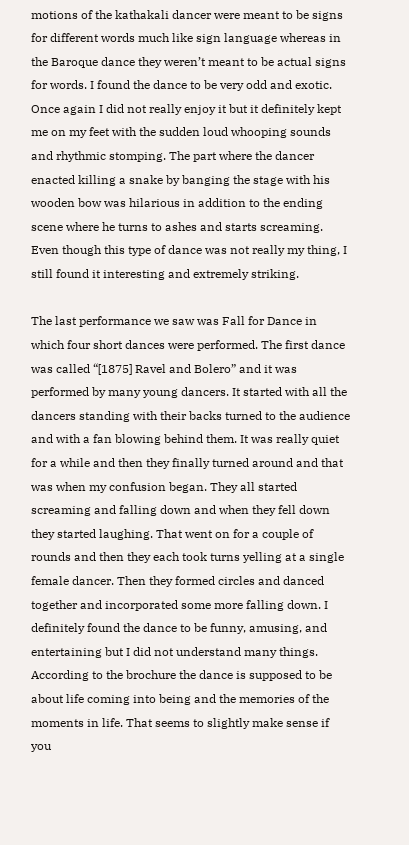motions of the kathakali dancer were meant to be signs for different words much like sign language whereas in the Baroque dance they weren’t meant to be actual signs for words. I found the dance to be very odd and exotic. Once again I did not really enjoy it but it definitely kept me on my feet with the sudden loud whooping sounds and rhythmic stomping. The part where the dancer enacted killing a snake by banging the stage with his wooden bow was hilarious in addition to the ending scene where he turns to ashes and starts screaming. Even though this type of dance was not really my thing, I still found it interesting and extremely striking.

The last performance we saw was Fall for Dance in which four short dances were performed. The first dance was called “[1875] Ravel and Bolero” and it was performed by many young dancers. It started with all the dancers standing with their backs turned to the audience and with a fan blowing behind them. It was really quiet for a while and then they finally turned around and that was when my confusion began. They all started screaming and falling down and when they fell down they started laughing. That went on for a couple of rounds and then they each took turns yelling at a single female dancer. Then they formed circles and danced together and incorporated some more falling down. I definitely found the dance to be funny, amusing, and entertaining but I did not understand many things. According to the brochure the dance is supposed to be about life coming into being and the memories of the moments in life. That seems to slightly make sense if you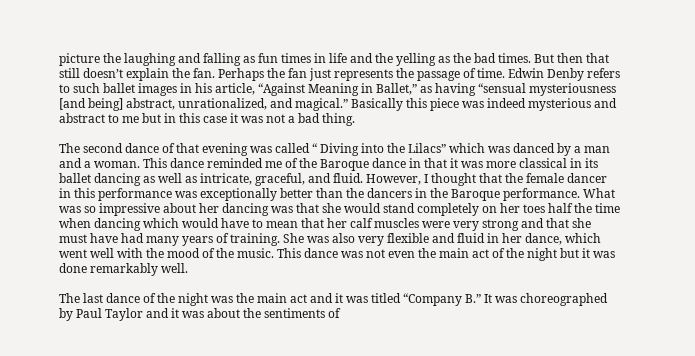picture the laughing and falling as fun times in life and the yelling as the bad times. But then that still doesn’t explain the fan. Perhaps the fan just represents the passage of time. Edwin Denby refers to such ballet images in his article, “Against Meaning in Ballet,” as having “sensual mysteriousness [and being] abstract, unrationalized, and magical.” Basically this piece was indeed mysterious and abstract to me but in this case it was not a bad thing.

The second dance of that evening was called “ Diving into the Lilacs” which was danced by a man and a woman. This dance reminded me of the Baroque dance in that it was more classical in its ballet dancing as well as intricate, graceful, and fluid. However, I thought that the female dancer in this performance was exceptionally better than the dancers in the Baroque performance. What was so impressive about her dancing was that she would stand completely on her toes half the time when dancing which would have to mean that her calf muscles were very strong and that she must have had many years of training. She was also very flexible and fluid in her dance, which went well with the mood of the music. This dance was not even the main act of the night but it was done remarkably well.

The last dance of the night was the main act and it was titled “Company B.” It was choreographed by Paul Taylor and it was about the sentiments of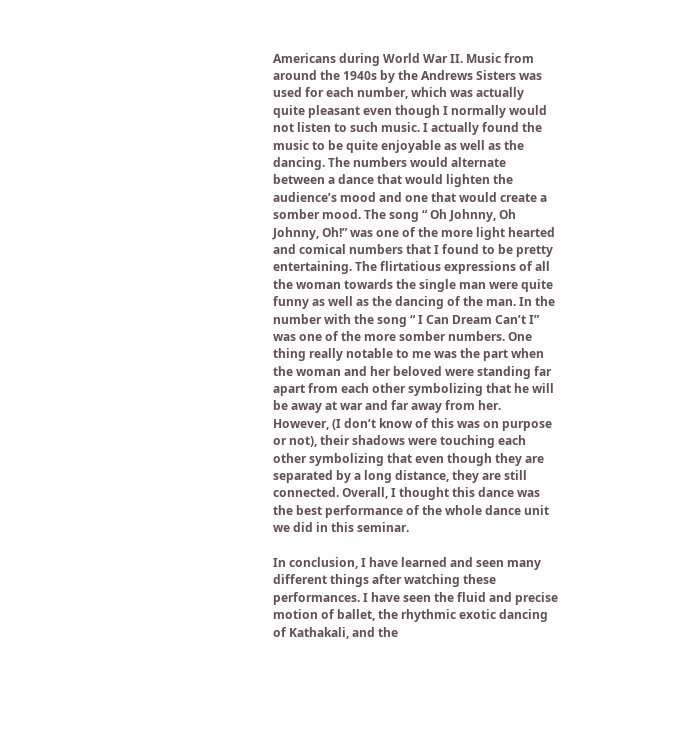Americans during World War II. Music from around the 1940s by the Andrews Sisters was used for each number, which was actually quite pleasant even though I normally would not listen to such music. I actually found the music to be quite enjoyable as well as the dancing. The numbers would alternate between a dance that would lighten the audience’s mood and one that would create a somber mood. The song “ Oh Johnny, Oh Johnny, Oh!” was one of the more light hearted and comical numbers that I found to be pretty entertaining. The flirtatious expressions of all the woman towards the single man were quite funny as well as the dancing of the man. In the number with the song “ I Can Dream Can’t I” was one of the more somber numbers. One thing really notable to me was the part when the woman and her beloved were standing far apart from each other symbolizing that he will be away at war and far away from her. However, (I don’t know of this was on purpose or not), their shadows were touching each other symbolizing that even though they are separated by a long distance, they are still connected. Overall, I thought this dance was the best performance of the whole dance unit we did in this seminar.

In conclusion, I have learned and seen many different things after watching these performances. I have seen the fluid and precise motion of ballet, the rhythmic exotic dancing of Kathakali, and the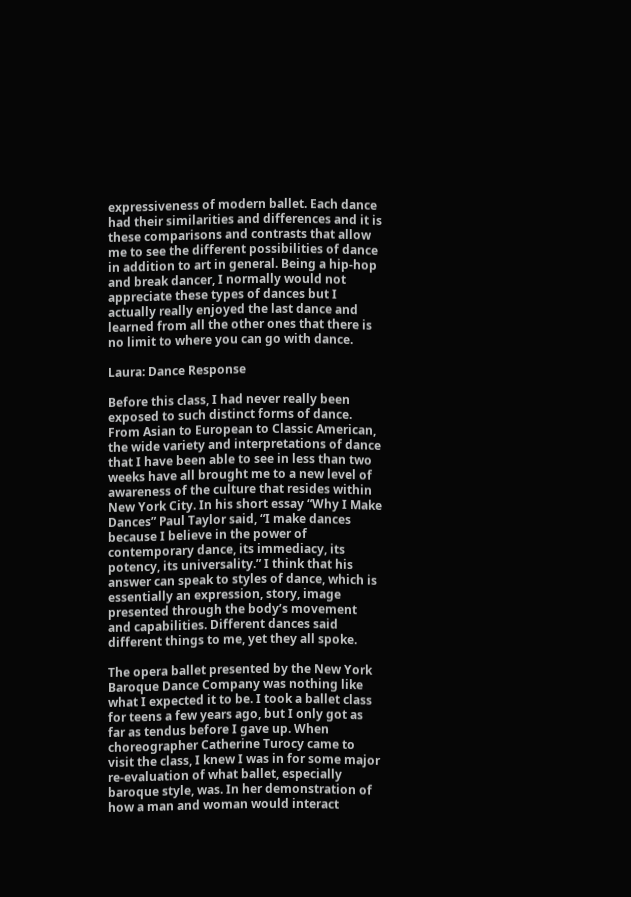expressiveness of modern ballet. Each dance had their similarities and differences and it is these comparisons and contrasts that allow me to see the different possibilities of dance in addition to art in general. Being a hip-hop and break dancer, I normally would not appreciate these types of dances but I actually really enjoyed the last dance and learned from all the other ones that there is no limit to where you can go with dance.

Laura: Dance Response

Before this class, I had never really been exposed to such distinct forms of dance. From Asian to European to Classic American, the wide variety and interpretations of dance that I have been able to see in less than two weeks have all brought me to a new level of awareness of the culture that resides within New York City. In his short essay “Why I Make Dances” Paul Taylor said, “I make dances because I believe in the power of contemporary dance, its immediacy, its potency, its universality.” I think that his answer can speak to styles of dance, which is essentially an expression, story, image presented through the body’s movement and capabilities. Different dances said different things to me, yet they all spoke.

The opera ballet presented by the New York Baroque Dance Company was nothing like what I expected it to be. I took a ballet class for teens a few years ago, but I only got as far as tendus before I gave up. When choreographer Catherine Turocy came to visit the class, I knew I was in for some major re-evaluation of what ballet, especially baroque style, was. In her demonstration of how a man and woman would interact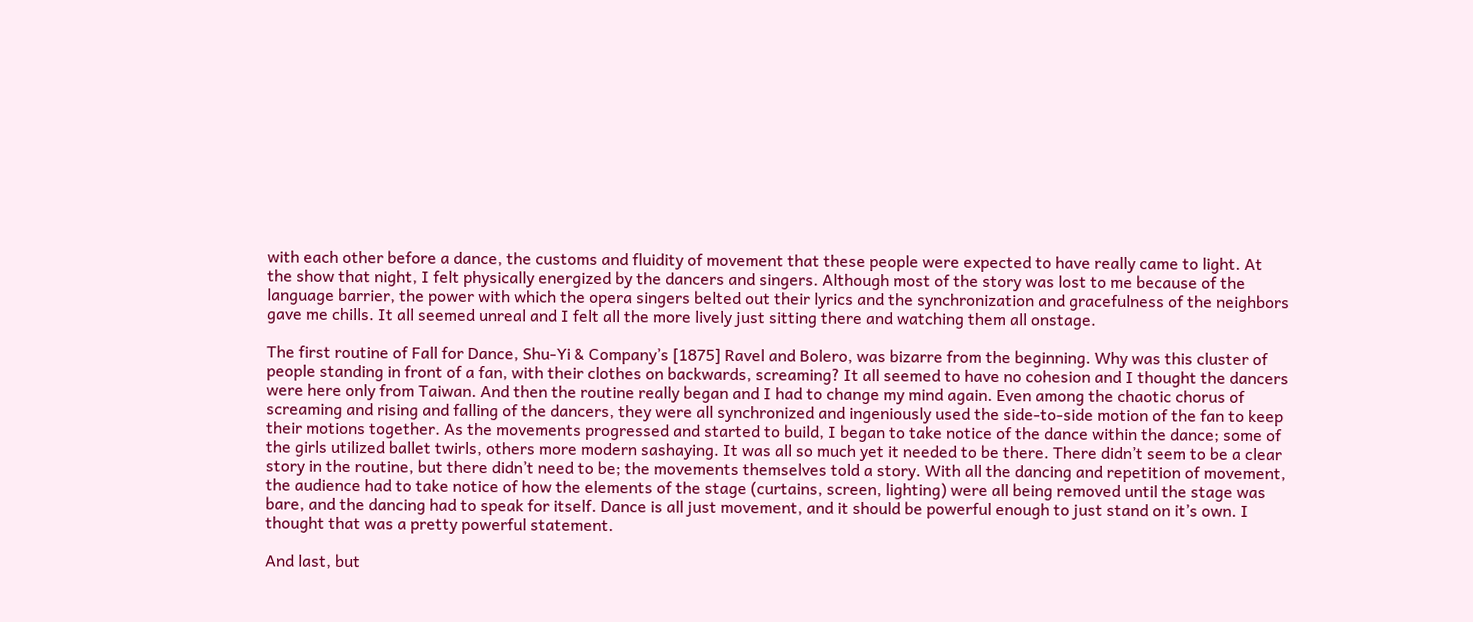with each other before a dance, the customs and fluidity of movement that these people were expected to have really came to light. At the show that night, I felt physically energized by the dancers and singers. Although most of the story was lost to me because of the language barrier, the power with which the opera singers belted out their lyrics and the synchronization and gracefulness of the neighbors gave me chills. It all seemed unreal and I felt all the more lively just sitting there and watching them all onstage.

The first routine of Fall for Dance, Shu-Yi & Company’s [1875] Ravel and Bolero, was bizarre from the beginning. Why was this cluster of people standing in front of a fan, with their clothes on backwards, screaming? It all seemed to have no cohesion and I thought the dancers were here only from Taiwan. And then the routine really began and I had to change my mind again. Even among the chaotic chorus of screaming and rising and falling of the dancers, they were all synchronized and ingeniously used the side-to-side motion of the fan to keep their motions together. As the movements progressed and started to build, I began to take notice of the dance within the dance; some of the girls utilized ballet twirls, others more modern sashaying. It was all so much yet it needed to be there. There didn’t seem to be a clear story in the routine, but there didn’t need to be; the movements themselves told a story. With all the dancing and repetition of movement, the audience had to take notice of how the elements of the stage (curtains, screen, lighting) were all being removed until the stage was bare, and the dancing had to speak for itself. Dance is all just movement, and it should be powerful enough to just stand on it’s own. I thought that was a pretty powerful statement.

And last, but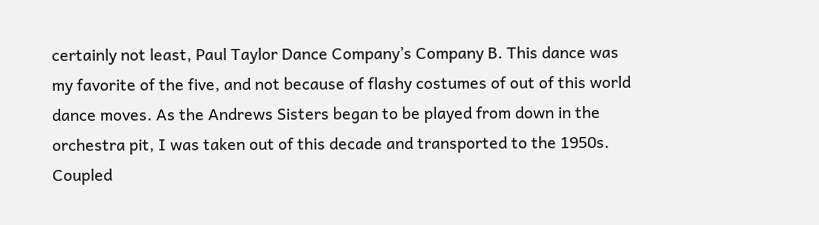certainly not least, Paul Taylor Dance Company’s Company B. This dance was my favorite of the five, and not because of flashy costumes of out of this world dance moves. As the Andrews Sisters began to be played from down in the orchestra pit, I was taken out of this decade and transported to the 1950s. Coupled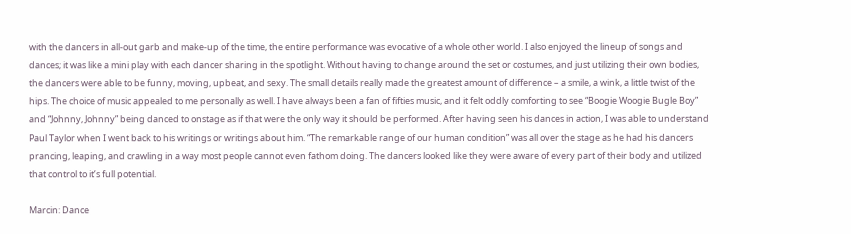with the dancers in all-out garb and make-up of the time, the entire performance was evocative of a whole other world. I also enjoyed the lineup of songs and dances; it was like a mini play with each dancer sharing in the spotlight. Without having to change around the set or costumes, and just utilizing their own bodies, the dancers were able to be funny, moving, upbeat, and sexy. The small details really made the greatest amount of difference – a smile, a wink, a little twist of the hips. The choice of music appealed to me personally as well. I have always been a fan of fifties music, and it felt oddly comforting to see “Boogie Woogie Bugle Boy” and “Johnny, Johnny” being danced to onstage as if that were the only way it should be performed. After having seen his dances in action, I was able to understand Paul Taylor when I went back to his writings or writings about him. “The remarkable range of our human condition” was all over the stage as he had his dancers prancing, leaping, and crawling in a way most people cannot even fathom doing. The dancers looked like they were aware of every part of their body and utilized that control to it’s full potential.

Marcin: Dance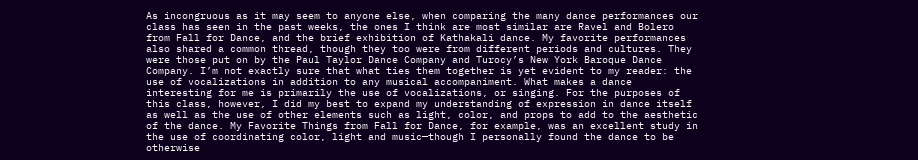As incongruous as it may seem to anyone else, when comparing the many dance performances our class has seen in the past weeks, the ones I think are most similar are Ravel and Bolero from Fall for Dance, and the brief exhibition of Kathakali dance. My favorite performances also shared a common thread, though they too were from different periods and cultures. They were those put on by the Paul Taylor Dance Company and Turocy’s New York Baroque Dance Company. I’m not exactly sure that what ties them together is yet evident to my reader: the use of vocalizations in addition to any musical accompaniment. What makes a dance interesting for me is primarily the use of vocalizations, or singing. For the purposes of this class, however, I did my best to expand my understanding of expression in dance itself as well as the use of other elements such as light, color, and props to add to the aesthetic of the dance. My Favorite Things from Fall for Dance, for example, was an excellent study in the use of coordinating color, light and music—though I personally found the dance to be otherwise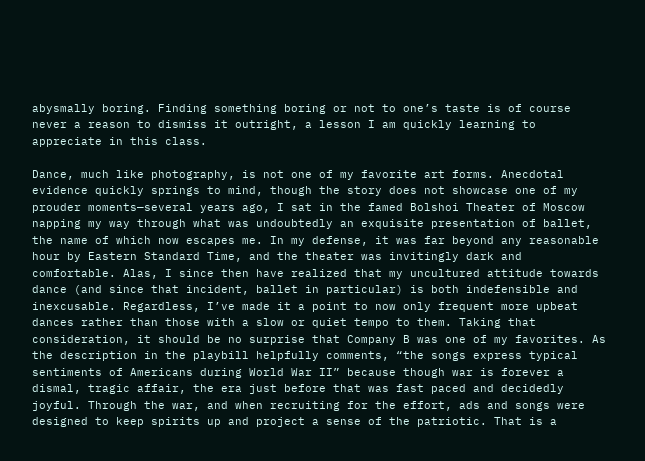abysmally boring. Finding something boring or not to one’s taste is of course never a reason to dismiss it outright, a lesson I am quickly learning to appreciate in this class.

Dance, much like photography, is not one of my favorite art forms. Anecdotal evidence quickly springs to mind, though the story does not showcase one of my prouder moments—several years ago, I sat in the famed Bolshoi Theater of Moscow napping my way through what was undoubtedly an exquisite presentation of ballet, the name of which now escapes me. In my defense, it was far beyond any reasonable hour by Eastern Standard Time, and the theater was invitingly dark and comfortable. Alas, I since then have realized that my uncultured attitude towards dance (and since that incident, ballet in particular) is both indefensible and inexcusable. Regardless, I’ve made it a point to now only frequent more upbeat dances rather than those with a slow or quiet tempo to them. Taking that consideration, it should be no surprise that Company B was one of my favorites. As the description in the playbill helpfully comments, “the songs express typical sentiments of Americans during World War II” because though war is forever a dismal, tragic affair, the era just before that was fast paced and decidedly joyful. Through the war, and when recruiting for the effort, ads and songs were designed to keep spirits up and project a sense of the patriotic. That is a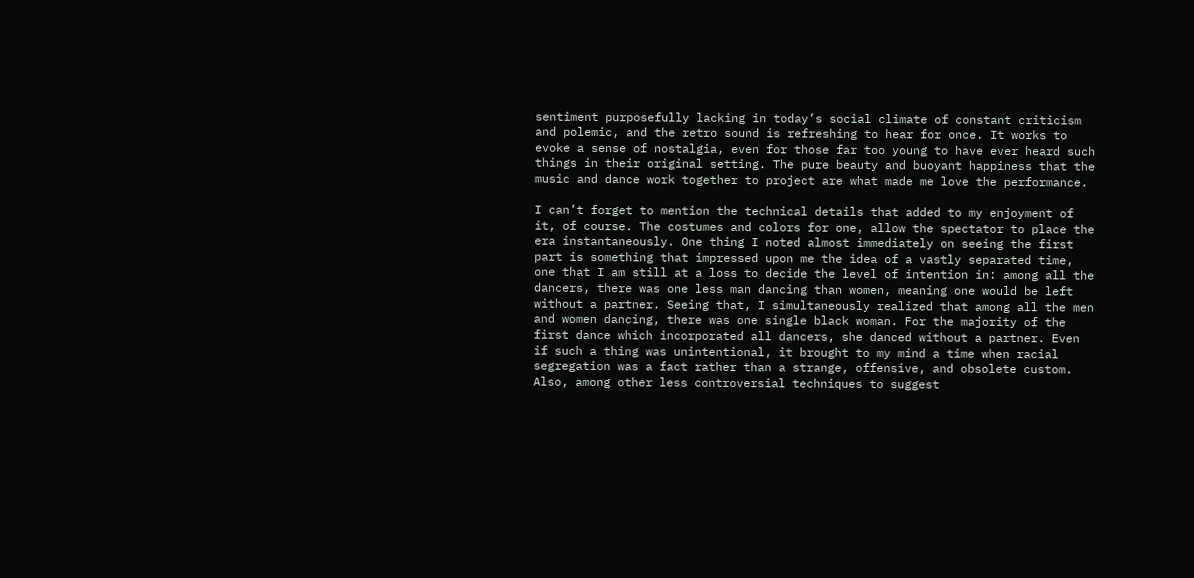sentiment purposefully lacking in today’s social climate of constant criticism and polemic, and the retro sound is refreshing to hear for once. It works to evoke a sense of nostalgia, even for those far too young to have ever heard such things in their original setting. The pure beauty and buoyant happiness that the music and dance work together to project are what made me love the performance.

I can’t forget to mention the technical details that added to my enjoyment of it, of course. The costumes and colors for one, allow the spectator to place the era instantaneously. One thing I noted almost immediately on seeing the first part is something that impressed upon me the idea of a vastly separated time, one that I am still at a loss to decide the level of intention in: among all the dancers, there was one less man dancing than women, meaning one would be left without a partner. Seeing that, I simultaneously realized that among all the men and women dancing, there was one single black woman. For the majority of the first dance which incorporated all dancers, she danced without a partner. Even if such a thing was unintentional, it brought to my mind a time when racial segregation was a fact rather than a strange, offensive, and obsolete custom. Also, among other less controversial techniques to suggest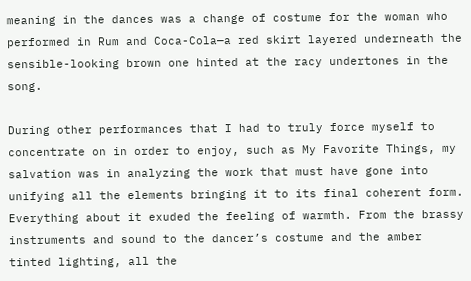meaning in the dances was a change of costume for the woman who performed in Rum and Coca-Cola—a red skirt layered underneath the sensible-looking brown one hinted at the racy undertones in the song.

During other performances that I had to truly force myself to concentrate on in order to enjoy, such as My Favorite Things, my salvation was in analyzing the work that must have gone into unifying all the elements bringing it to its final coherent form. Everything about it exuded the feeling of warmth. From the brassy instruments and sound to the dancer’s costume and the amber tinted lighting, all the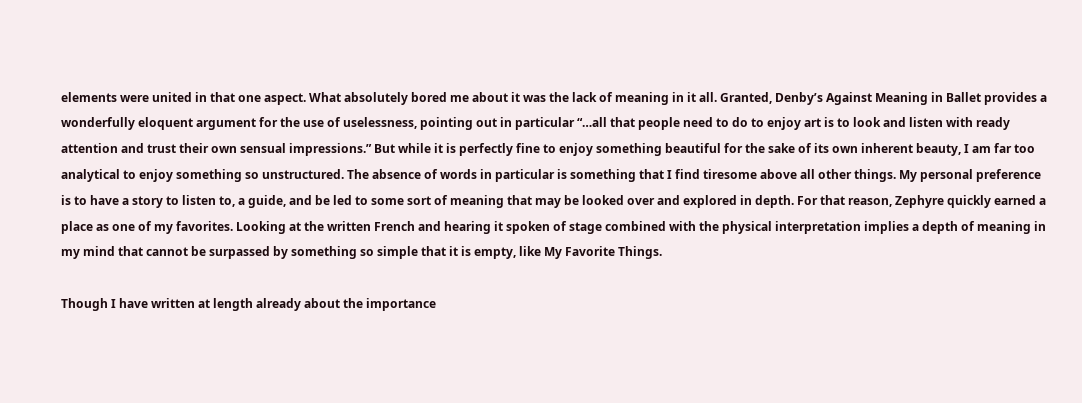elements were united in that one aspect. What absolutely bored me about it was the lack of meaning in it all. Granted, Denby’s Against Meaning in Ballet provides a wonderfully eloquent argument for the use of uselessness, pointing out in particular “…all that people need to do to enjoy art is to look and listen with ready attention and trust their own sensual impressions.” But while it is perfectly fine to enjoy something beautiful for the sake of its own inherent beauty, I am far too analytical to enjoy something so unstructured. The absence of words in particular is something that I find tiresome above all other things. My personal preference is to have a story to listen to, a guide, and be led to some sort of meaning that may be looked over and explored in depth. For that reason, Zephyre quickly earned a place as one of my favorites. Looking at the written French and hearing it spoken of stage combined with the physical interpretation implies a depth of meaning in my mind that cannot be surpassed by something so simple that it is empty, like My Favorite Things.

Though I have written at length already about the importance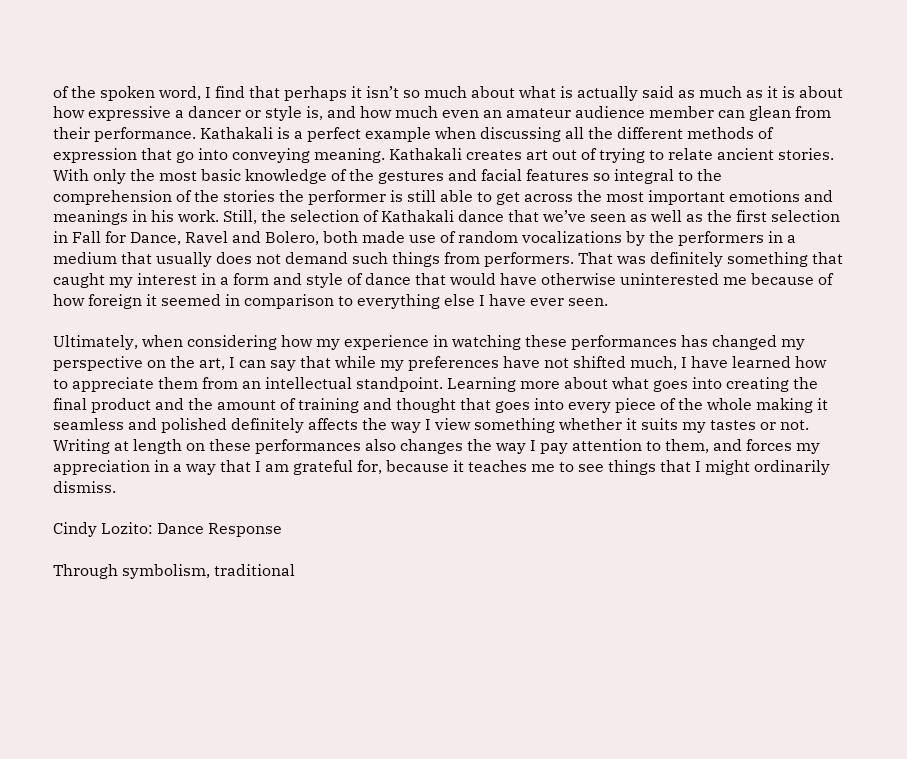of the spoken word, I find that perhaps it isn’t so much about what is actually said as much as it is about how expressive a dancer or style is, and how much even an amateur audience member can glean from their performance. Kathakali is a perfect example when discussing all the different methods of expression that go into conveying meaning. Kathakali creates art out of trying to relate ancient stories. With only the most basic knowledge of the gestures and facial features so integral to the comprehension of the stories the performer is still able to get across the most important emotions and meanings in his work. Still, the selection of Kathakali dance that we’ve seen as well as the first selection in Fall for Dance, Ravel and Bolero, both made use of random vocalizations by the performers in a medium that usually does not demand such things from performers. That was definitely something that caught my interest in a form and style of dance that would have otherwise uninterested me because of how foreign it seemed in comparison to everything else I have ever seen.

Ultimately, when considering how my experience in watching these performances has changed my perspective on the art, I can say that while my preferences have not shifted much, I have learned how to appreciate them from an intellectual standpoint. Learning more about what goes into creating the final product and the amount of training and thought that goes into every piece of the whole making it seamless and polished definitely affects the way I view something whether it suits my tastes or not. Writing at length on these performances also changes the way I pay attention to them, and forces my appreciation in a way that I am grateful for, because it teaches me to see things that I might ordinarily dismiss.

Cindy Lozito: Dance Response

Through symbolism, traditional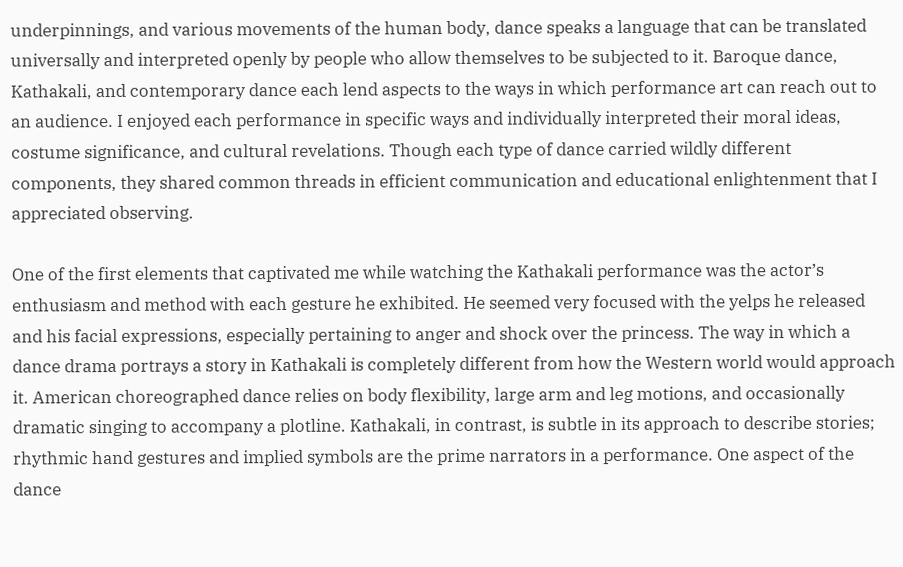underpinnings, and various movements of the human body, dance speaks a language that can be translated universally and interpreted openly by people who allow themselves to be subjected to it. Baroque dance, Kathakali, and contemporary dance each lend aspects to the ways in which performance art can reach out to an audience. I enjoyed each performance in specific ways and individually interpreted their moral ideas, costume significance, and cultural revelations. Though each type of dance carried wildly different components, they shared common threads in efficient communication and educational enlightenment that I appreciated observing.

One of the first elements that captivated me while watching the Kathakali performance was the actor’s enthusiasm and method with each gesture he exhibited. He seemed very focused with the yelps he released and his facial expressions, especially pertaining to anger and shock over the princess. The way in which a dance drama portrays a story in Kathakali is completely different from how the Western world would approach it. American choreographed dance relies on body flexibility, large arm and leg motions, and occasionally dramatic singing to accompany a plotline. Kathakali, in contrast, is subtle in its approach to describe stories; rhythmic hand gestures and implied symbols are the prime narrators in a performance. One aspect of the dance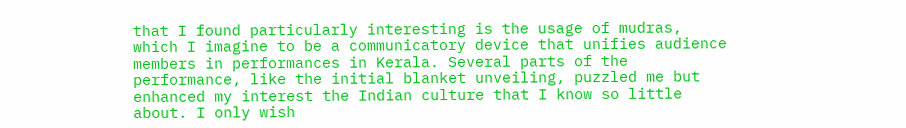that I found particularly interesting is the usage of mudras, which I imagine to be a communicatory device that unifies audience members in performances in Kerala. Several parts of the performance, like the initial blanket unveiling, puzzled me but enhanced my interest the Indian culture that I know so little about. I only wish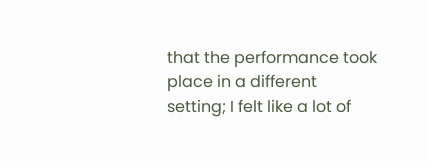that the performance took place in a different setting; I felt like a lot of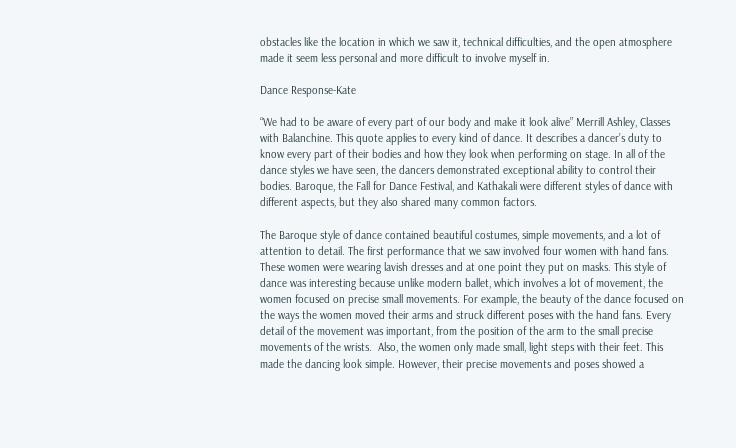obstacles like the location in which we saw it, technical difficulties, and the open atmosphere made it seem less personal and more difficult to involve myself in.

Dance Response-Kate

“We had to be aware of every part of our body and make it look alive” Merrill Ashley, Classes with Balanchine. This quote applies to every kind of dance. It describes a dancer’s duty to know every part of their bodies and how they look when performing on stage. In all of the dance styles we have seen, the dancers demonstrated exceptional ability to control their bodies. Baroque, the Fall for Dance Festival, and Kathakali were different styles of dance with different aspects, but they also shared many common factors.

The Baroque style of dance contained beautiful costumes, simple movements, and a lot of attention to detail. The first performance that we saw involved four women with hand fans. These women were wearing lavish dresses and at one point they put on masks. This style of dance was interesting because unlike modern ballet, which involves a lot of movement, the women focused on precise small movements. For example, the beauty of the dance focused on the ways the women moved their arms and struck different poses with the hand fans. Every detail of the movement was important, from the position of the arm to the small precise movements of the wrists.  Also, the women only made small, light steps with their feet. This made the dancing look simple. However, their precise movements and poses showed a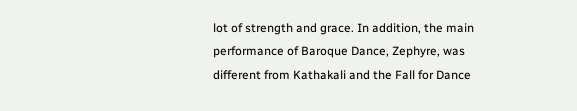lot of strength and grace. In addition, the main performance of Baroque Dance, Zephyre, was different from Kathakali and the Fall for Dance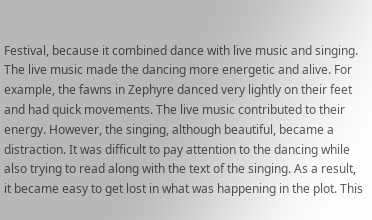Festival, because it combined dance with live music and singing. The live music made the dancing more energetic and alive. For example, the fawns in Zephyre danced very lightly on their feet and had quick movements. The live music contributed to their energy. However, the singing, although beautiful, became a distraction. It was difficult to pay attention to the dancing while also trying to read along with the text of the singing. As a result, it became easy to get lost in what was happening in the plot. This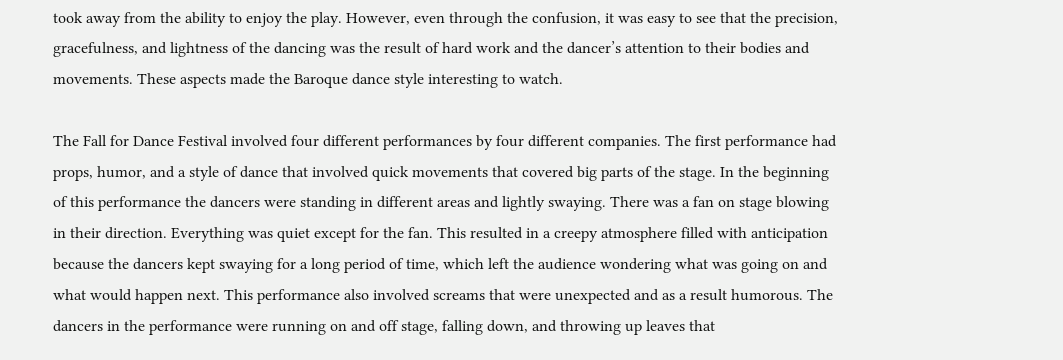took away from the ability to enjoy the play. However, even through the confusion, it was easy to see that the precision, gracefulness, and lightness of the dancing was the result of hard work and the dancer’s attention to their bodies and movements. These aspects made the Baroque dance style interesting to watch.

The Fall for Dance Festival involved four different performances by four different companies. The first performance had props, humor, and a style of dance that involved quick movements that covered big parts of the stage. In the beginning of this performance the dancers were standing in different areas and lightly swaying. There was a fan on stage blowing in their direction. Everything was quiet except for the fan. This resulted in a creepy atmosphere filled with anticipation because the dancers kept swaying for a long period of time, which left the audience wondering what was going on and what would happen next. This performance also involved screams that were unexpected and as a result humorous. The dancers in the performance were running on and off stage, falling down, and throwing up leaves that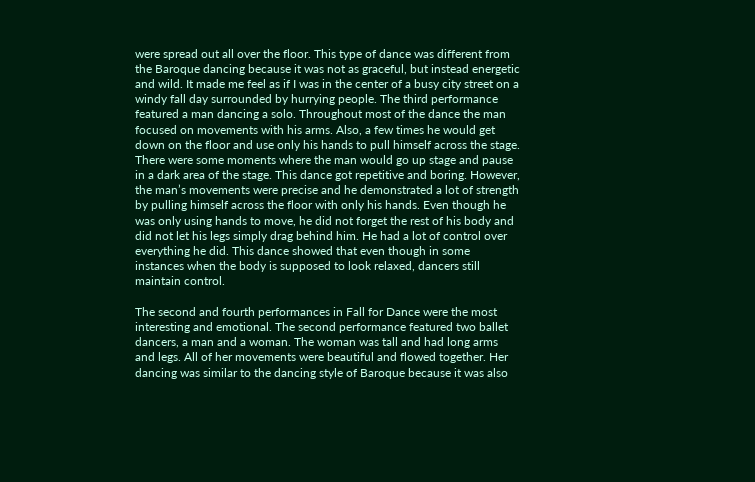were spread out all over the floor. This type of dance was different from the Baroque dancing because it was not as graceful, but instead energetic and wild. It made me feel as if I was in the center of a busy city street on a windy fall day surrounded by hurrying people. The third performance featured a man dancing a solo. Throughout most of the dance the man focused on movements with his arms. Also, a few times he would get down on the floor and use only his hands to pull himself across the stage. There were some moments where the man would go up stage and pause  in a dark area of the stage. This dance got repetitive and boring. However, the man’s movements were precise and he demonstrated a lot of strength by pulling himself across the floor with only his hands. Even though he was only using hands to move, he did not forget the rest of his body and did not let his legs simply drag behind him. He had a lot of control over everything he did. This dance showed that even though in some instances when the body is supposed to look relaxed, dancers still maintain control.

The second and fourth performances in Fall for Dance were the most interesting and emotional. The second performance featured two ballet dancers, a man and a woman. The woman was tall and had long arms and legs. All of her movements were beautiful and flowed together. Her dancing was similar to the dancing style of Baroque because it was also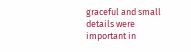graceful and small details were important in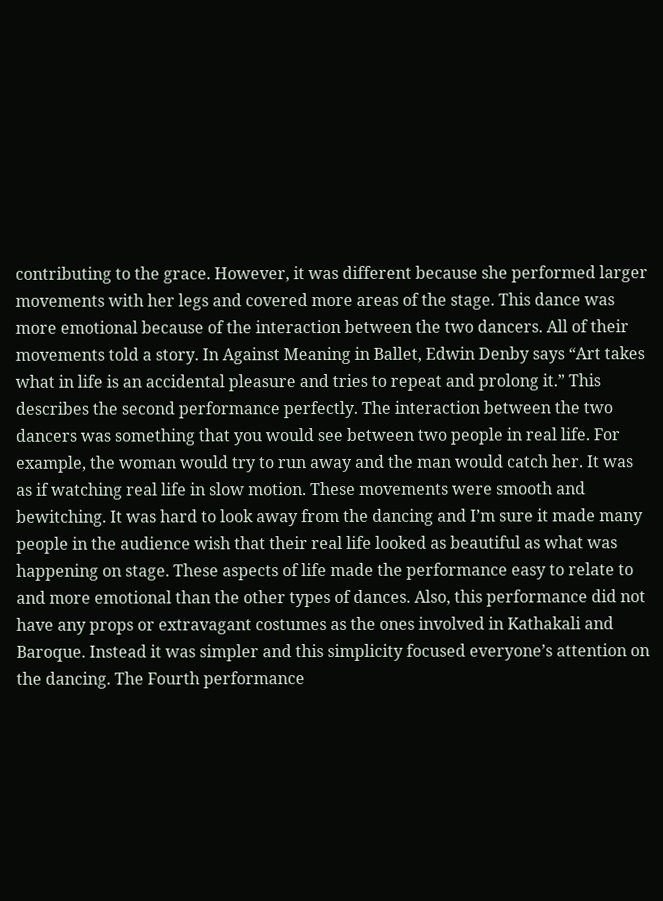contributing to the grace. However, it was different because she performed larger movements with her legs and covered more areas of the stage. This dance was more emotional because of the interaction between the two dancers. All of their movements told a story. In Against Meaning in Ballet, Edwin Denby says “Art takes what in life is an accidental pleasure and tries to repeat and prolong it.” This describes the second performance perfectly. The interaction between the two dancers was something that you would see between two people in real life. For example, the woman would try to run away and the man would catch her. It was as if watching real life in slow motion. These movements were smooth and bewitching. It was hard to look away from the dancing and I’m sure it made many people in the audience wish that their real life looked as beautiful as what was happening on stage. These aspects of life made the performance easy to relate to and more emotional than the other types of dances. Also, this performance did not have any props or extravagant costumes as the ones involved in Kathakali and Baroque. Instead it was simpler and this simplicity focused everyone’s attention on the dancing. The Fourth performance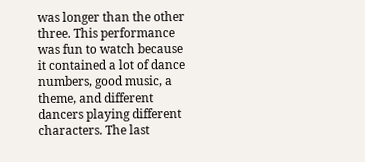was longer than the other three. This performance was fun to watch because it contained a lot of dance numbers, good music, a theme, and different dancers playing different characters. The last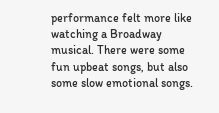performance felt more like watching a Broadway musical. There were some fun upbeat songs, but also some slow emotional songs.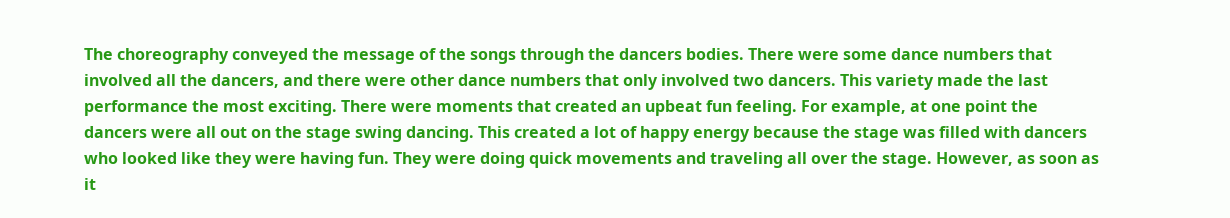The choreography conveyed the message of the songs through the dancers bodies. There were some dance numbers that involved all the dancers, and there were other dance numbers that only involved two dancers. This variety made the last performance the most exciting. There were moments that created an upbeat fun feeling. For example, at one point the dancers were all out on the stage swing dancing. This created a lot of happy energy because the stage was filled with dancers who looked like they were having fun. They were doing quick movements and traveling all over the stage. However, as soon as it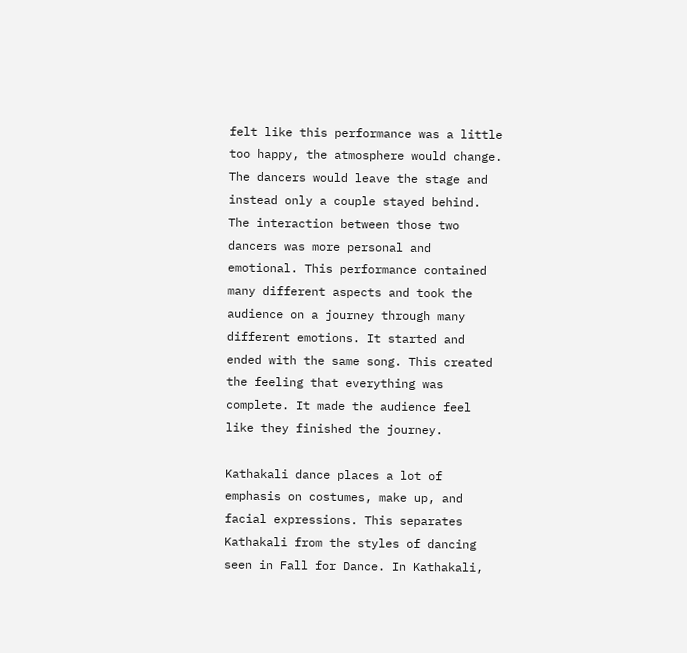felt like this performance was a little too happy, the atmosphere would change. The dancers would leave the stage and instead only a couple stayed behind. The interaction between those two dancers was more personal and emotional. This performance contained many different aspects and took the audience on a journey through many different emotions. It started and ended with the same song. This created the feeling that everything was complete. It made the audience feel like they finished the journey.

Kathakali dance places a lot of emphasis on costumes, make up, and facial expressions. This separates Kathakali from the styles of dancing seen in Fall for Dance. In Kathakali,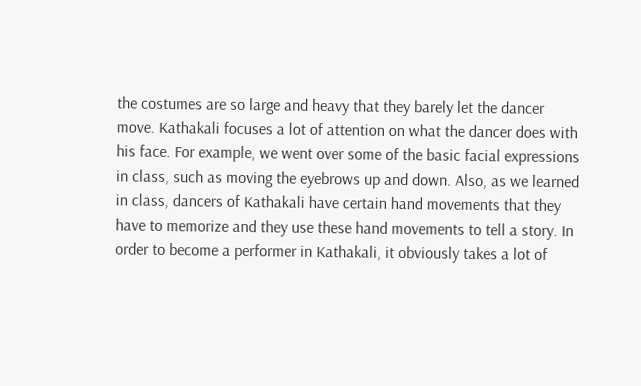the costumes are so large and heavy that they barely let the dancer move. Kathakali focuses a lot of attention on what the dancer does with his face. For example, we went over some of the basic facial expressions in class, such as moving the eyebrows up and down. Also, as we learned in class, dancers of Kathakali have certain hand movements that they have to memorize and they use these hand movements to tell a story. In order to become a performer in Kathakali, it obviously takes a lot of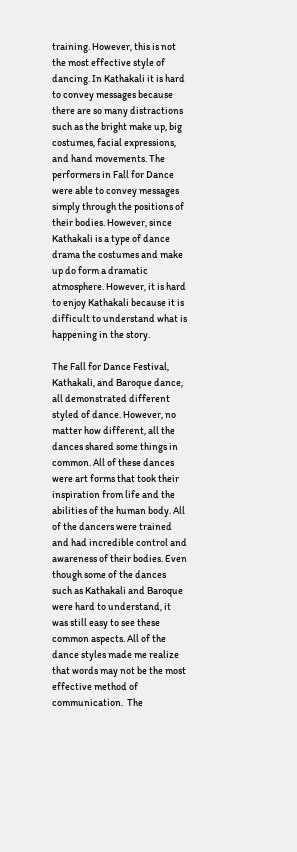training. However, this is not the most effective style of dancing. In Kathakali it is hard to convey messages because there are so many distractions such as the bright make up, big costumes, facial expressions, and hand movements. The performers in Fall for Dance were able to convey messages simply through the positions of their bodies. However, since Kathakali is a type of dance drama the costumes and make up do form a dramatic atmosphere. However, it is hard to enjoy Kathakali because it is difficult to understand what is happening in the story.

The Fall for Dance Festival, Kathakali, and Baroque dance, all demonstrated different styled of dance. However, no matter how different, all the dances shared some things in common. All of these dances were art forms that took their inspiration from life and the abilities of the human body. All of the dancers were trained and had incredible control and awareness of their bodies. Even though some of the dances such as Kathakali and Baroque were hard to understand, it was still easy to see these common aspects. All of the dance styles made me realize that words may not be the most effective method of communication.  The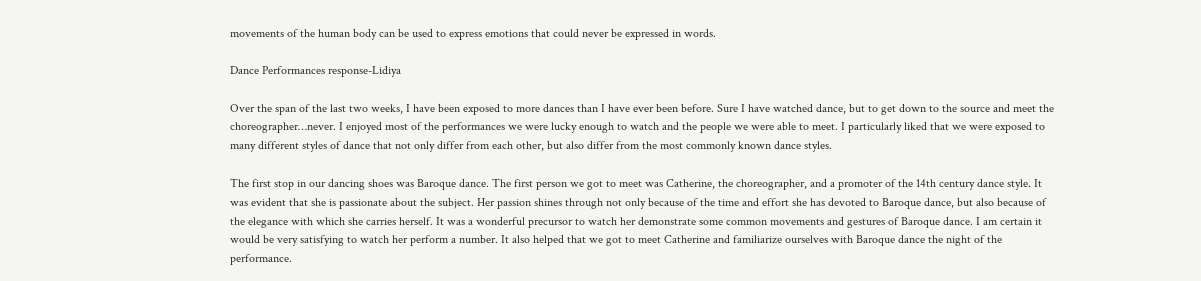movements of the human body can be used to express emotions that could never be expressed in words.

Dance Performances response-Lidiya

Over the span of the last two weeks, I have been exposed to more dances than I have ever been before. Sure I have watched dance, but to get down to the source and meet the choreographer…never. I enjoyed most of the performances we were lucky enough to watch and the people we were able to meet. I particularly liked that we were exposed to many different styles of dance that not only differ from each other, but also differ from the most commonly known dance styles.

The first stop in our dancing shoes was Baroque dance. The first person we got to meet was Catherine, the choreographer, and a promoter of the 14th century dance style. It was evident that she is passionate about the subject. Her passion shines through not only because of the time and effort she has devoted to Baroque dance, but also because of the elegance with which she carries herself. It was a wonderful precursor to watch her demonstrate some common movements and gestures of Baroque dance. I am certain it would be very satisfying to watch her perform a number. It also helped that we got to meet Catherine and familiarize ourselves with Baroque dance the night of the performance.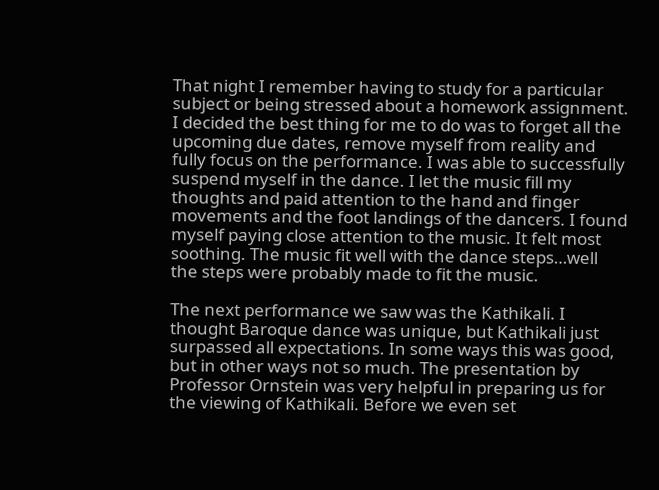That night I remember having to study for a particular subject or being stressed about a homework assignment. I decided the best thing for me to do was to forget all the upcoming due dates, remove myself from reality and fully focus on the performance. I was able to successfully suspend myself in the dance. I let the music fill my thoughts and paid attention to the hand and finger movements and the foot landings of the dancers. I found myself paying close attention to the music. It felt most soothing. The music fit well with the dance steps…well the steps were probably made to fit the music.

The next performance we saw was the Kathikali. I thought Baroque dance was unique, but Kathikali just surpassed all expectations. In some ways this was good, but in other ways not so much. The presentation by Professor Ornstein was very helpful in preparing us for the viewing of Kathikali. Before we even set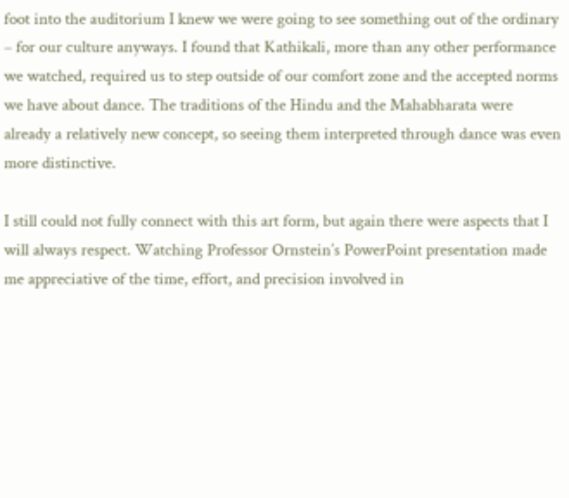foot into the auditorium I knew we were going to see something out of the ordinary – for our culture anyways. I found that Kathikali, more than any other performance we watched, required us to step outside of our comfort zone and the accepted norms we have about dance. The traditions of the Hindu and the Mahabharata were  already a relatively new concept, so seeing them interpreted through dance was even more distinctive.

I still could not fully connect with this art form, but again there were aspects that I will always respect. Watching Professor Ornstein’s PowerPoint presentation made me appreciative of the time, effort, and precision involved in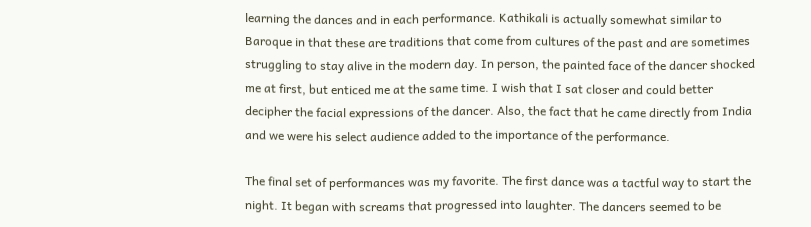learning the dances and in each performance. Kathikali is actually somewhat similar to Baroque in that these are traditions that come from cultures of the past and are sometimes struggling to stay alive in the modern day. In person, the painted face of the dancer shocked me at first, but enticed me at the same time. I wish that I sat closer and could better decipher the facial expressions of the dancer. Also, the fact that he came directly from India and we were his select audience added to the importance of the performance.

The final set of performances was my favorite. The first dance was a tactful way to start the night. It began with screams that progressed into laughter. The dancers seemed to be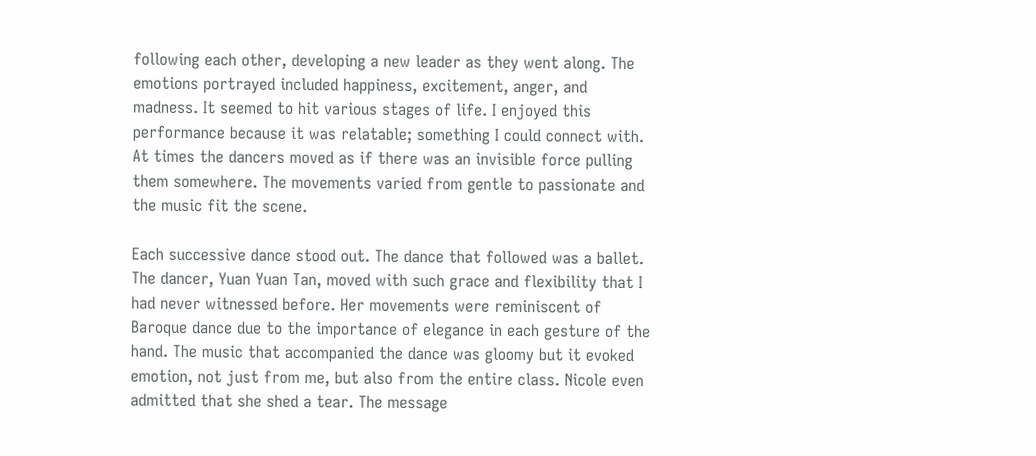following each other, developing a new leader as they went along. The emotions portrayed included happiness, excitement, anger, and madness. It seemed to hit various stages of life. I enjoyed this performance because it was relatable; something I could connect with.  At times the dancers moved as if there was an invisible force pulling them somewhere. The movements varied from gentle to passionate and the music fit the scene.

Each successive dance stood out. The dance that followed was a ballet. The dancer, Yuan Yuan Tan, moved with such grace and flexibility that I had never witnessed before. Her movements were reminiscent of Baroque dance due to the importance of elegance in each gesture of the hand. The music that accompanied the dance was gloomy but it evoked emotion, not just from me, but also from the entire class. Nicole even admitted that she shed a tear. The message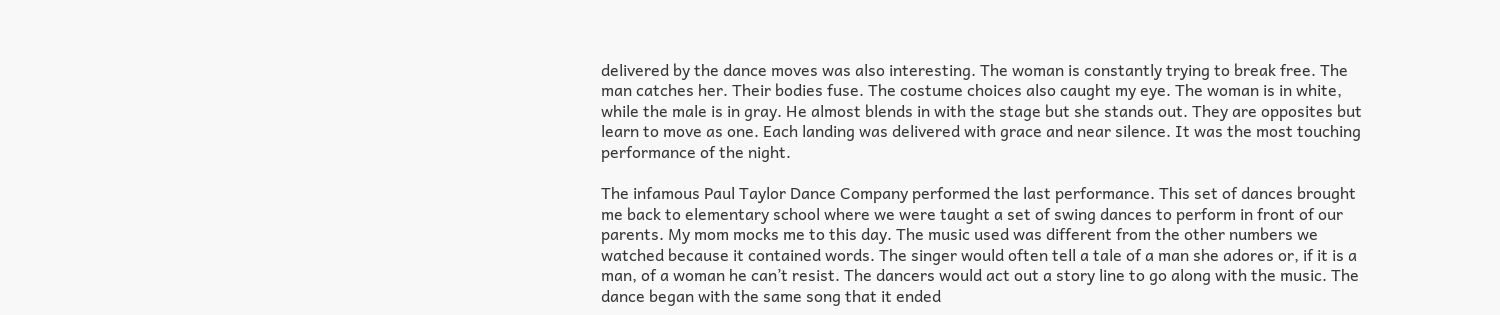delivered by the dance moves was also interesting. The woman is constantly trying to break free. The man catches her. Their bodies fuse. The costume choices also caught my eye. The woman is in white, while the male is in gray. He almost blends in with the stage but she stands out. They are opposites but learn to move as one. Each landing was delivered with grace and near silence. It was the most touching performance of the night.

The infamous Paul Taylor Dance Company performed the last performance. This set of dances brought me back to elementary school where we were taught a set of swing dances to perform in front of our parents. My mom mocks me to this day. The music used was different from the other numbers we watched because it contained words. The singer would often tell a tale of a man she adores or, if it is a man, of a woman he can’t resist. The dancers would act out a story line to go along with the music. The dance began with the same song that it ended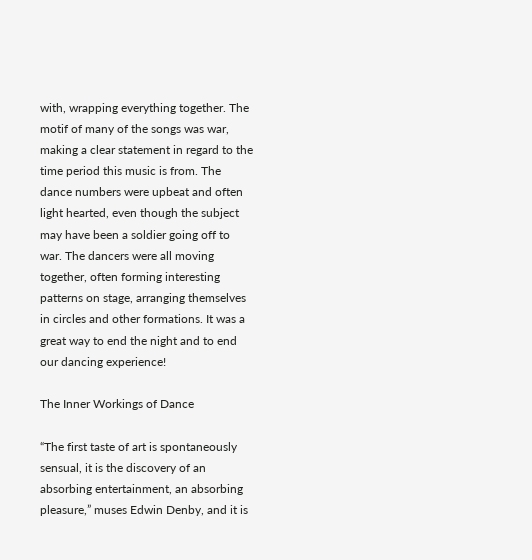with, wrapping everything together. The motif of many of the songs was war, making a clear statement in regard to the time period this music is from. The dance numbers were upbeat and often light hearted, even though the subject may have been a soldier going off to war. The dancers were all moving together, often forming interesting patterns on stage, arranging themselves in circles and other formations. It was a great way to end the night and to end our dancing experience!

The Inner Workings of Dance

“The first taste of art is spontaneously sensual, it is the discovery of an absorbing entertainment, an absorbing pleasure,” muses Edwin Denby, and it is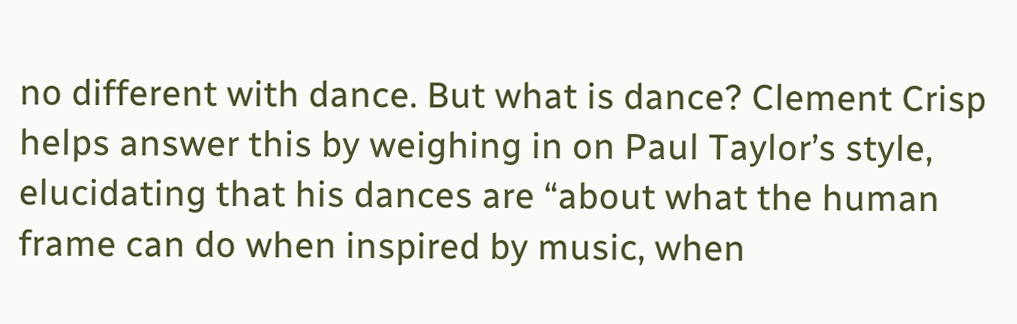no different with dance. But what is dance? Clement Crisp helps answer this by weighing in on Paul Taylor’s style, elucidating that his dances are “about what the human frame can do when inspired by music, when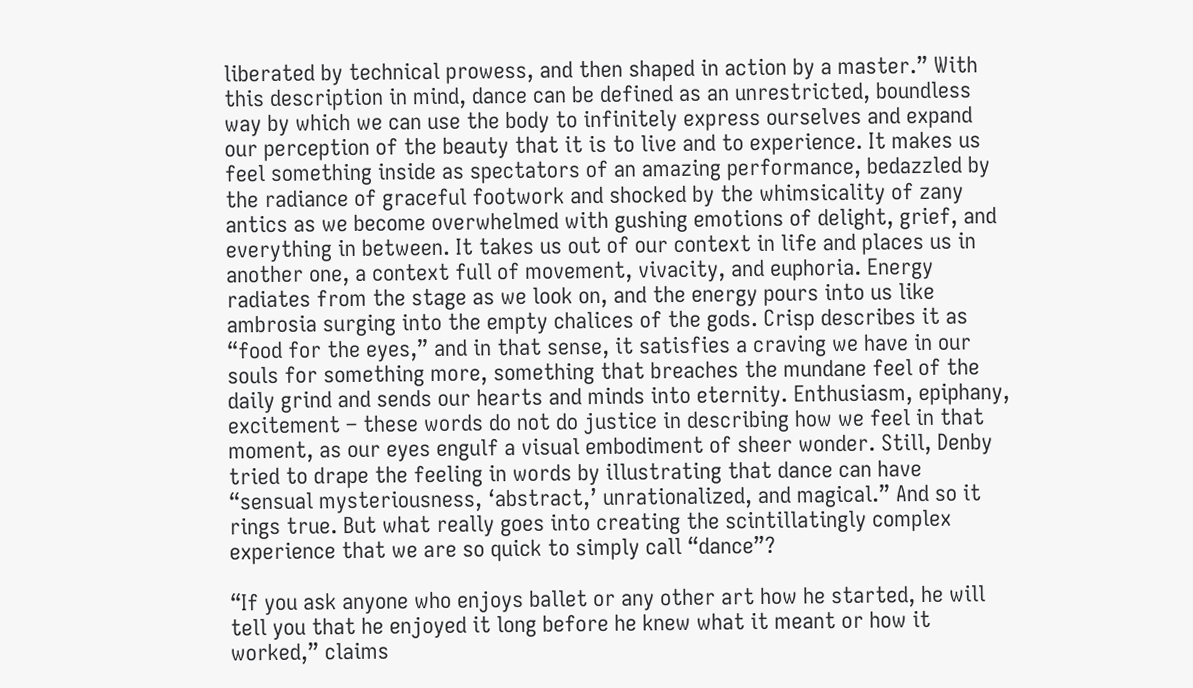liberated by technical prowess, and then shaped in action by a master.” With this description in mind, dance can be defined as an unrestricted, boundless way by which we can use the body to infinitely express ourselves and expand our perception of the beauty that it is to live and to experience. It makes us feel something inside as spectators of an amazing performance, bedazzled by the radiance of graceful footwork and shocked by the whimsicality of zany antics as we become overwhelmed with gushing emotions of delight, grief, and everything in between. It takes us out of our context in life and places us in another one, a context full of movement, vivacity, and euphoria. Energy radiates from the stage as we look on, and the energy pours into us like ambrosia surging into the empty chalices of the gods. Crisp describes it as “food for the eyes,” and in that sense, it satisfies a craving we have in our souls for something more, something that breaches the mundane feel of the daily grind and sends our hearts and minds into eternity. Enthusiasm, epiphany, excitement – these words do not do justice in describing how we feel in that moment, as our eyes engulf a visual embodiment of sheer wonder. Still, Denby tried to drape the feeling in words by illustrating that dance can have “sensual mysteriousness, ‘abstract,’ unrationalized, and magical.” And so it rings true. But what really goes into creating the scintillatingly complex experience that we are so quick to simply call “dance”?

“If you ask anyone who enjoys ballet or any other art how he started, he will tell you that he enjoyed it long before he knew what it meant or how it worked,” claims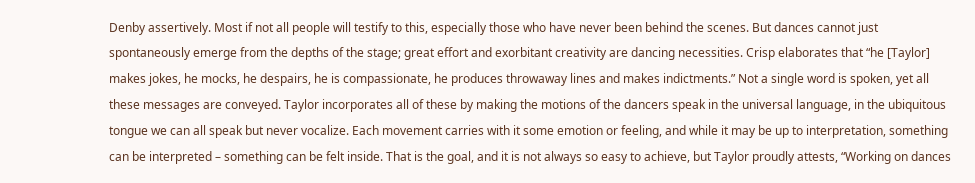Denby assertively. Most if not all people will testify to this, especially those who have never been behind the scenes. But dances cannot just spontaneously emerge from the depths of the stage; great effort and exorbitant creativity are dancing necessities. Crisp elaborates that “he [Taylor] makes jokes, he mocks, he despairs, he is compassionate, he produces throwaway lines and makes indictments.” Not a single word is spoken, yet all these messages are conveyed. Taylor incorporates all of these by making the motions of the dancers speak in the universal language, in the ubiquitous tongue we can all speak but never vocalize. Each movement carries with it some emotion or feeling, and while it may be up to interpretation, something can be interpreted – something can be felt inside. That is the goal, and it is not always so easy to achieve, but Taylor proudly attests, “Working on dances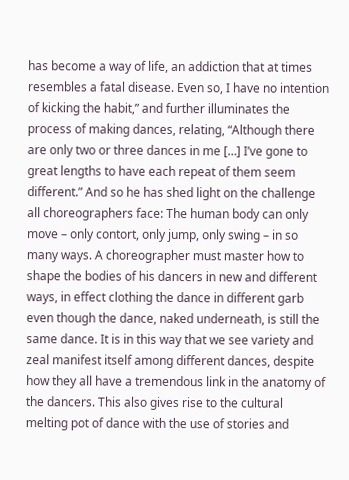has become a way of life, an addiction that at times resembles a fatal disease. Even so, I have no intention of kicking the habit,” and further illuminates the process of making dances, relating, “Although there are only two or three dances in me […] I’ve gone to great lengths to have each repeat of them seem different.” And so he has shed light on the challenge all choreographers face: The human body can only move – only contort, only jump, only swing – in so many ways. A choreographer must master how to shape the bodies of his dancers in new and different ways, in effect clothing the dance in different garb even though the dance, naked underneath, is still the same dance. It is in this way that we see variety and zeal manifest itself among different dances, despite how they all have a tremendous link in the anatomy of the dancers. This also gives rise to the cultural melting pot of dance with the use of stories and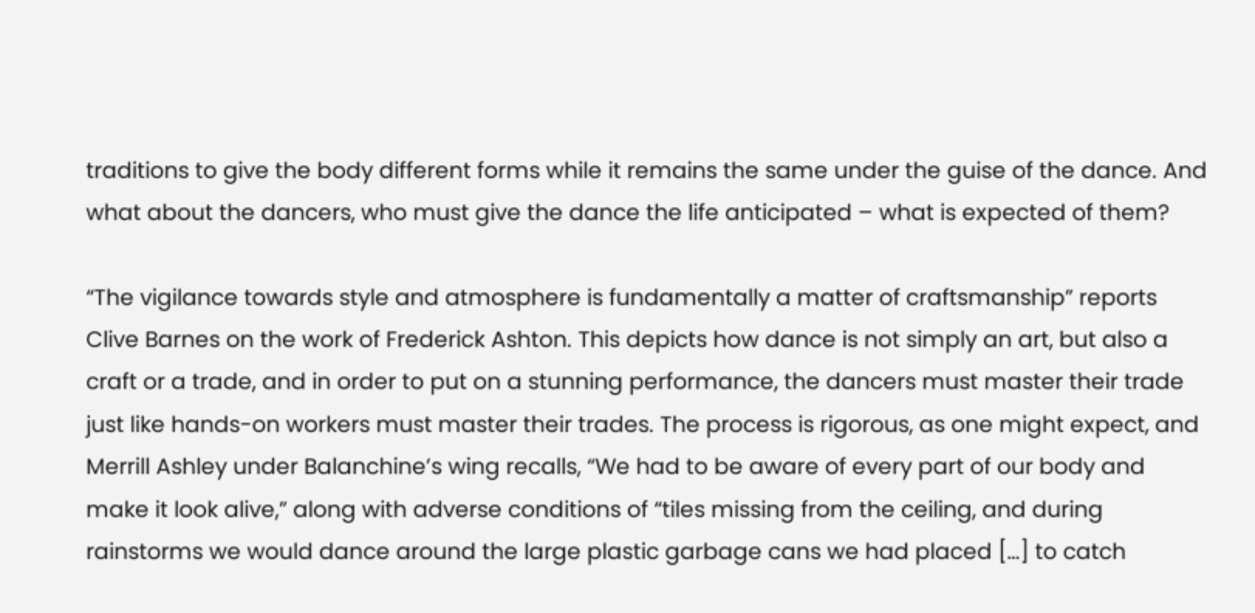traditions to give the body different forms while it remains the same under the guise of the dance. And what about the dancers, who must give the dance the life anticipated – what is expected of them?

“The vigilance towards style and atmosphere is fundamentally a matter of craftsmanship” reports Clive Barnes on the work of Frederick Ashton. This depicts how dance is not simply an art, but also a craft or a trade, and in order to put on a stunning performance, the dancers must master their trade just like hands-on workers must master their trades. The process is rigorous, as one might expect, and Merrill Ashley under Balanchine’s wing recalls, “We had to be aware of every part of our body and make it look alive,” along with adverse conditions of “tiles missing from the ceiling, and during rainstorms we would dance around the large plastic garbage cans we had placed […] to catch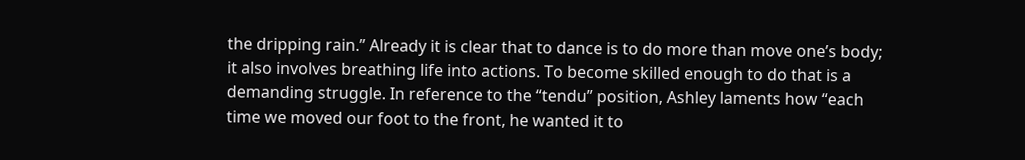the dripping rain.” Already it is clear that to dance is to do more than move one’s body; it also involves breathing life into actions. To become skilled enough to do that is a demanding struggle. In reference to the “tendu” position, Ashley laments how “each time we moved our foot to the front, he wanted it to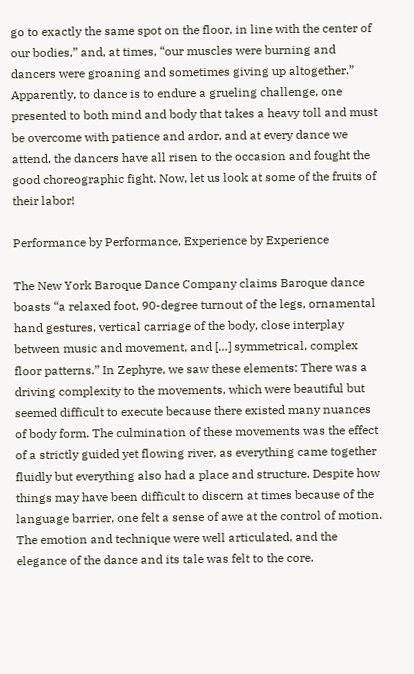go to exactly the same spot on the floor, in line with the center of our bodies,” and, at times, “our muscles were burning and dancers were groaning and sometimes giving up altogether.” Apparently, to dance is to endure a grueling challenge, one presented to both mind and body that takes a heavy toll and must be overcome with patience and ardor, and at every dance we attend, the dancers have all risen to the occasion and fought the good choreographic fight. Now, let us look at some of the fruits of their labor!

Performance by Performance, Experience by Experience

The New York Baroque Dance Company claims Baroque dance boasts “a relaxed foot, 90-degree turnout of the legs, ornamental hand gestures, vertical carriage of the body, close interplay between music and movement, and […] symmetrical, complex floor patterns.” In Zephyre, we saw these elements: There was a driving complexity to the movements, which were beautiful but seemed difficult to execute because there existed many nuances of body form. The culmination of these movements was the effect of a strictly guided yet flowing river, as everything came together fluidly but everything also had a place and structure. Despite how things may have been difficult to discern at times because of the language barrier, one felt a sense of awe at the control of motion. The emotion and technique were well articulated, and the elegance of the dance and its tale was felt to the core.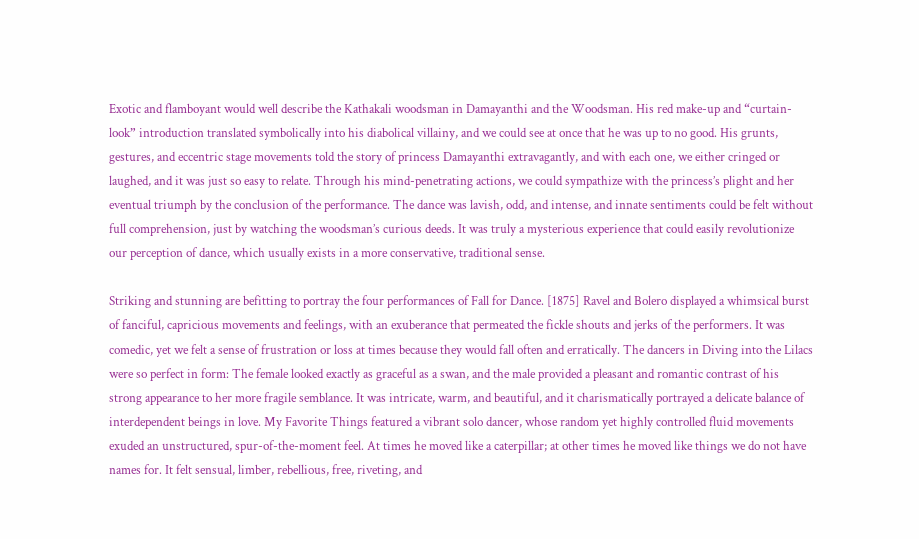Exotic and flamboyant would well describe the Kathakali woodsman in Damayanthi and the Woodsman. His red make-up and “curtain-look” introduction translated symbolically into his diabolical villainy, and we could see at once that he was up to no good. His grunts, gestures, and eccentric stage movements told the story of princess Damayanthi extravagantly, and with each one, we either cringed or laughed, and it was just so easy to relate. Through his mind-penetrating actions, we could sympathize with the princess’s plight and her eventual triumph by the conclusion of the performance. The dance was lavish, odd, and intense, and innate sentiments could be felt without full comprehension, just by watching the woodsman’s curious deeds. It was truly a mysterious experience that could easily revolutionize our perception of dance, which usually exists in a more conservative, traditional sense.

Striking and stunning are befitting to portray the four performances of Fall for Dance. [1875] Ravel and Bolero displayed a whimsical burst of fanciful, capricious movements and feelings, with an exuberance that permeated the fickle shouts and jerks of the performers. It was comedic, yet we felt a sense of frustration or loss at times because they would fall often and erratically. The dancers in Diving into the Lilacs were so perfect in form: The female looked exactly as graceful as a swan, and the male provided a pleasant and romantic contrast of his strong appearance to her more fragile semblance. It was intricate, warm, and beautiful, and it charismatically portrayed a delicate balance of interdependent beings in love. My Favorite Things featured a vibrant solo dancer, whose random yet highly controlled fluid movements exuded an unstructured, spur-of-the-moment feel. At times he moved like a caterpillar; at other times he moved like things we do not have names for. It felt sensual, limber, rebellious, free, riveting, and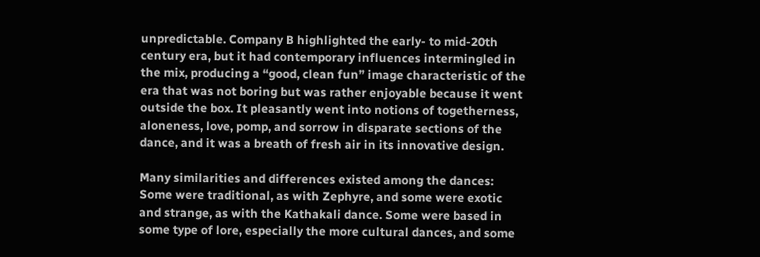unpredictable. Company B highlighted the early- to mid-20th century era, but it had contemporary influences intermingled in the mix, producing a “good, clean fun” image characteristic of the era that was not boring but was rather enjoyable because it went outside the box. It pleasantly went into notions of togetherness, aloneness, love, pomp, and sorrow in disparate sections of the dance, and it was a breath of fresh air in its innovative design.

Many similarities and differences existed among the dances: Some were traditional, as with Zephyre, and some were exotic and strange, as with the Kathakali dance. Some were based in some type of lore, especially the more cultural dances, and some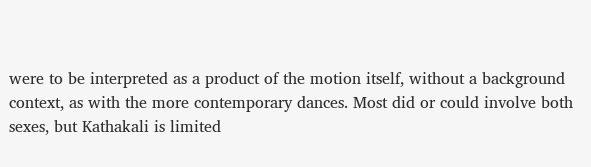were to be interpreted as a product of the motion itself, without a background context, as with the more contemporary dances. Most did or could involve both sexes, but Kathakali is limited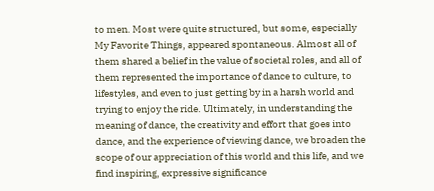to men. Most were quite structured, but some, especially My Favorite Things, appeared spontaneous. Almost all of them shared a belief in the value of societal roles, and all of them represented the importance of dance to culture, to lifestyles, and even to just getting by in a harsh world and trying to enjoy the ride. Ultimately, in understanding the meaning of dance, the creativity and effort that goes into dance, and the experience of viewing dance, we broaden the scope of our appreciation of this world and this life, and we find inspiring, expressive significance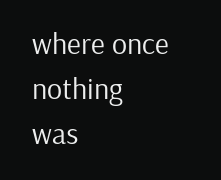where once nothing was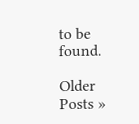to be found.

Older Posts »